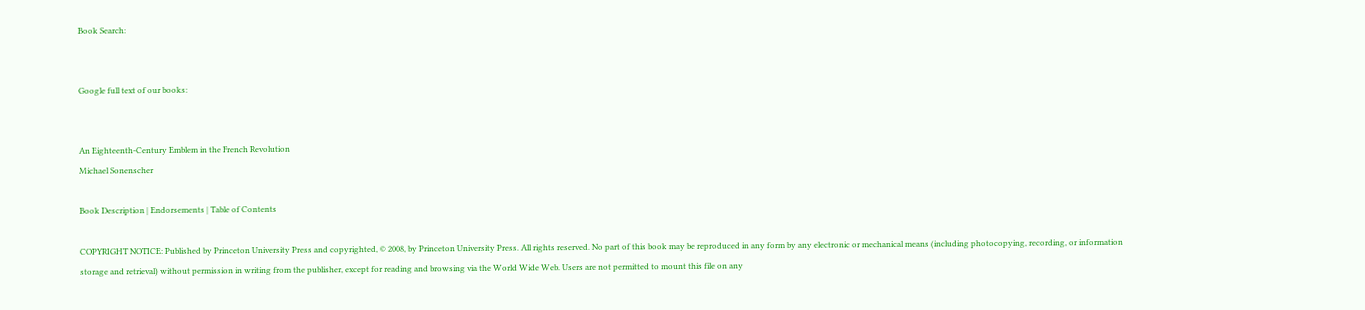Book Search:


Google full text of our books:


An Eighteenth-Century Emblem in the French Revolution
Michael Sonenscher

Book Description | Endorsements | Table of Contents

COPYRIGHT NOTICE: Published by Princeton University Press and copyrighted, © 2008, by Princeton University Press. All rights reserved. No part of this book may be reproduced in any form by any electronic or mechanical means (including photocopying, recording, or information storage and retrieval) without permission in writing from the publisher, except for reading and browsing via the World Wide Web. Users are not permitted to mount this file on any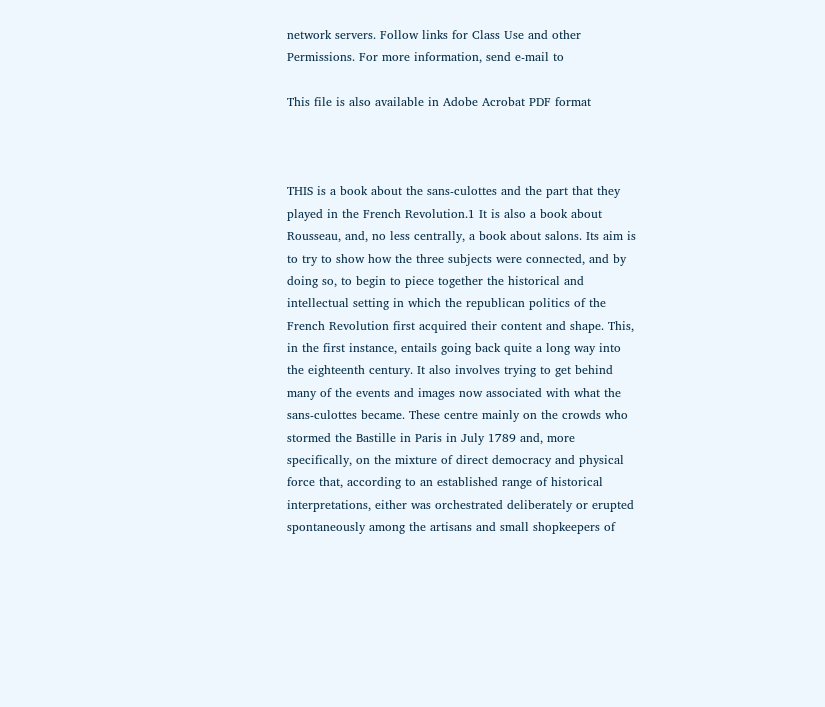network servers. Follow links for Class Use and other Permissions. For more information, send e-mail to

This file is also available in Adobe Acrobat PDF format



THIS is a book about the sans-culottes and the part that they played in the French Revolution.1 It is also a book about Rousseau, and, no less centrally, a book about salons. Its aim is to try to show how the three subjects were connected, and by doing so, to begin to piece together the historical and intellectual setting in which the republican politics of the French Revolution first acquired their content and shape. This, in the first instance, entails going back quite a long way into the eighteenth century. It also involves trying to get behind many of the events and images now associated with what the sans-culottes became. These centre mainly on the crowds who stormed the Bastille in Paris in July 1789 and, more specifically, on the mixture of direct democracy and physical force that, according to an established range of historical interpretations, either was orchestrated deliberately or erupted spontaneously among the artisans and small shopkeepers of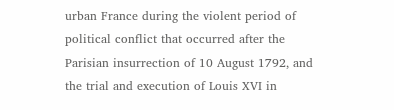urban France during the violent period of political conflict that occurred after the Parisian insurrection of 10 August 1792, and the trial and execution of Louis XVI in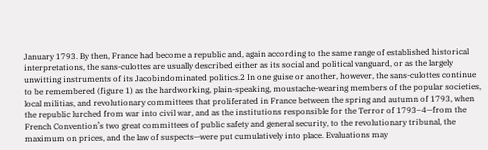January 1793. By then, France had become a republic and, again according to the same range of established historical interpretations, the sans-culottes are usually described either as its social and political vanguard, or as the largely unwitting instruments of its Jacobindominated politics.2 In one guise or another, however, the sans-culottes continue to be remembered (figure 1) as the hardworking, plain-speaking, moustache-wearing members of the popular societies, local militias, and revolutionary committees that proliferated in France between the spring and autumn of 1793, when the republic lurched from war into civil war, and as the institutions responsible for the Terror of 1793–4—from the French Convention’s two great committees of public safety and general security, to the revolutionary tribunal, the maximum on prices, and the law of suspects—were put cumulatively into place. Evaluations may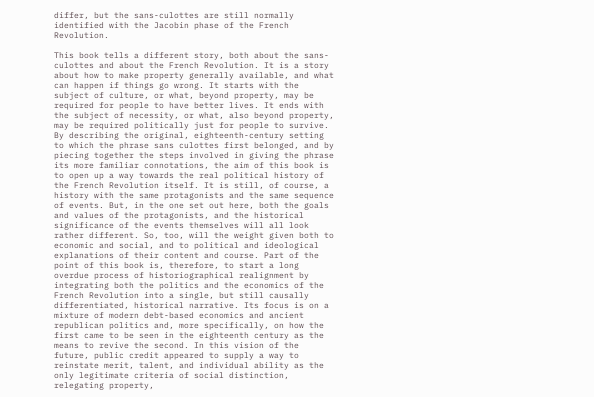differ, but the sans-culottes are still normally identified with the Jacobin phase of the French Revolution.

This book tells a different story, both about the sans-culottes and about the French Revolution. It is a story about how to make property generally available, and what can happen if things go wrong. It starts with the subject of culture, or what, beyond property, may be required for people to have better lives. It ends with the subject of necessity, or what, also beyond property, may be required politically just for people to survive. By describing the original, eighteenth-century setting to which the phrase sans culottes first belonged, and by piecing together the steps involved in giving the phrase its more familiar connotations, the aim of this book is to open up a way towards the real political history of the French Revolution itself. It is still, of course, a history with the same protagonists and the same sequence of events. But, in the one set out here, both the goals and values of the protagonists, and the historical significance of the events themselves will all look rather different. So, too, will the weight given both to economic and social, and to political and ideological explanations of their content and course. Part of the point of this book is, therefore, to start a long overdue process of historiographical realignment by integrating both the politics and the economics of the French Revolution into a single, but still causally differentiated, historical narrative. Its focus is on a mixture of modern debt-based economics and ancient republican politics and, more specifically, on how the first came to be seen in the eighteenth century as the means to revive the second. In this vision of the future, public credit appeared to supply a way to reinstate merit, talent, and individual ability as the only legitimate criteria of social distinction, relegating property,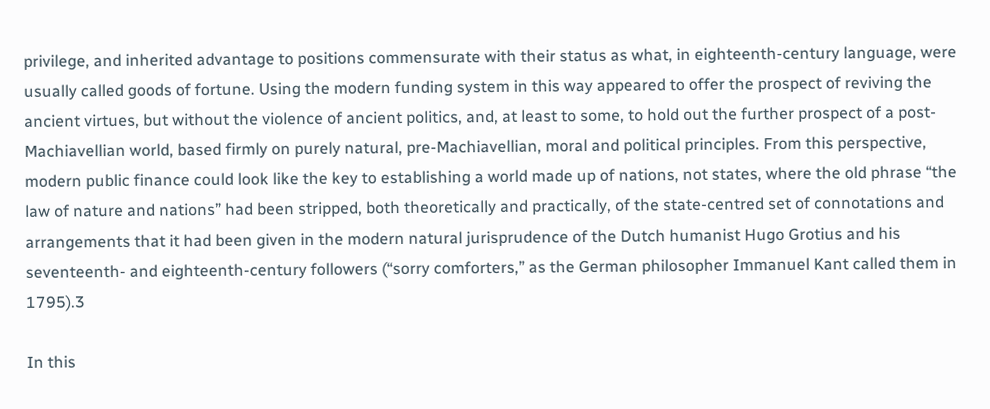privilege, and inherited advantage to positions commensurate with their status as what, in eighteenth-century language, were usually called goods of fortune. Using the modern funding system in this way appeared to offer the prospect of reviving the ancient virtues, but without the violence of ancient politics, and, at least to some, to hold out the further prospect of a post-Machiavellian world, based firmly on purely natural, pre-Machiavellian, moral and political principles. From this perspective, modern public finance could look like the key to establishing a world made up of nations, not states, where the old phrase “the law of nature and nations” had been stripped, both theoretically and practically, of the state-centred set of connotations and arrangements that it had been given in the modern natural jurisprudence of the Dutch humanist Hugo Grotius and his seventeenth- and eighteenth-century followers (“sorry comforters,” as the German philosopher Immanuel Kant called them in 1795).3

In this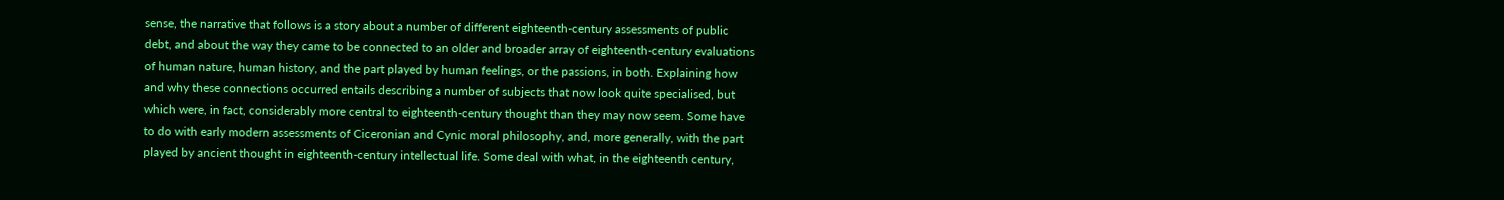sense, the narrative that follows is a story about a number of different eighteenth-century assessments of public debt, and about the way they came to be connected to an older and broader array of eighteenth-century evaluations of human nature, human history, and the part played by human feelings, or the passions, in both. Explaining how and why these connections occurred entails describing a number of subjects that now look quite specialised, but which were, in fact, considerably more central to eighteenth-century thought than they may now seem. Some have to do with early modern assessments of Ciceronian and Cynic moral philosophy, and, more generally, with the part played by ancient thought in eighteenth-century intellectual life. Some deal with what, in the eighteenth century,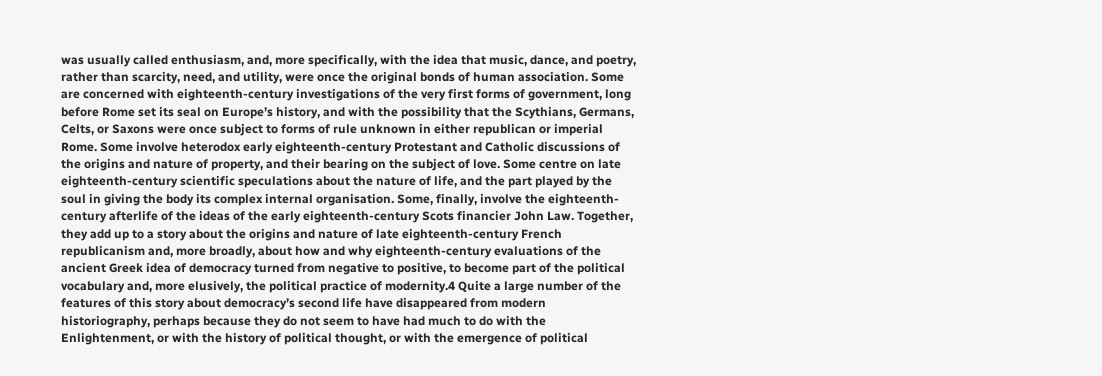was usually called enthusiasm, and, more specifically, with the idea that music, dance, and poetry, rather than scarcity, need, and utility, were once the original bonds of human association. Some are concerned with eighteenth-century investigations of the very first forms of government, long before Rome set its seal on Europe’s history, and with the possibility that the Scythians, Germans, Celts, or Saxons were once subject to forms of rule unknown in either republican or imperial Rome. Some involve heterodox early eighteenth-century Protestant and Catholic discussions of the origins and nature of property, and their bearing on the subject of love. Some centre on late eighteenth-century scientific speculations about the nature of life, and the part played by the soul in giving the body its complex internal organisation. Some, finally, involve the eighteenth-century afterlife of the ideas of the early eighteenth-century Scots financier John Law. Together, they add up to a story about the origins and nature of late eighteenth-century French republicanism and, more broadly, about how and why eighteenth-century evaluations of the ancient Greek idea of democracy turned from negative to positive, to become part of the political vocabulary and, more elusively, the political practice of modernity.4 Quite a large number of the features of this story about democracy’s second life have disappeared from modern historiography, perhaps because they do not seem to have had much to do with the Enlightenment, or with the history of political thought, or with the emergence of political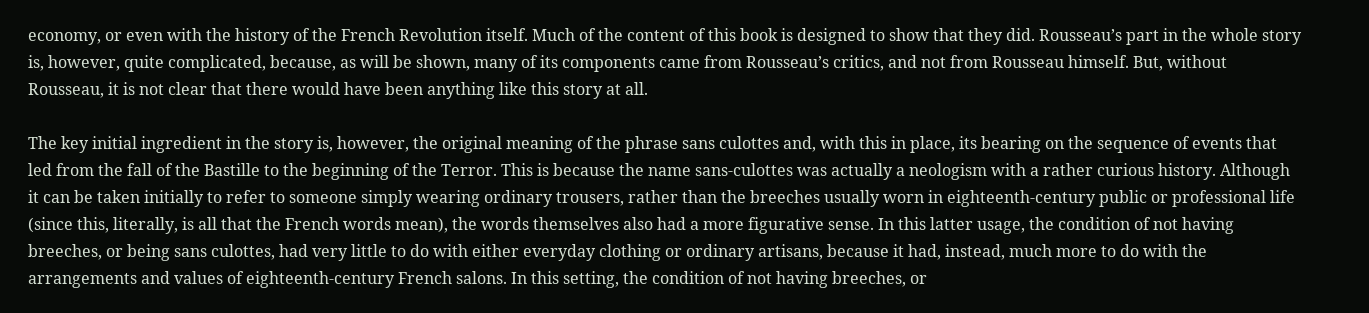economy, or even with the history of the French Revolution itself. Much of the content of this book is designed to show that they did. Rousseau’s part in the whole story is, however, quite complicated, because, as will be shown, many of its components came from Rousseau’s critics, and not from Rousseau himself. But, without Rousseau, it is not clear that there would have been anything like this story at all.

The key initial ingredient in the story is, however, the original meaning of the phrase sans culottes and, with this in place, its bearing on the sequence of events that led from the fall of the Bastille to the beginning of the Terror. This is because the name sans-culottes was actually a neologism with a rather curious history. Although it can be taken initially to refer to someone simply wearing ordinary trousers, rather than the breeches usually worn in eighteenth-century public or professional life (since this, literally, is all that the French words mean), the words themselves also had a more figurative sense. In this latter usage, the condition of not having breeches, or being sans culottes, had very little to do with either everyday clothing or ordinary artisans, because it had, instead, much more to do with the arrangements and values of eighteenth-century French salons. In this setting, the condition of not having breeches, or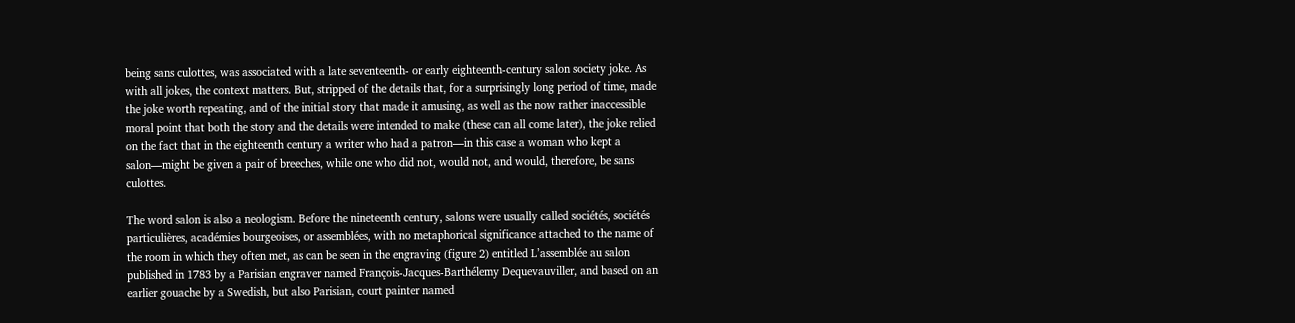being sans culottes, was associated with a late seventeenth- or early eighteenth-century salon society joke. As with all jokes, the context matters. But, stripped of the details that, for a surprisingly long period of time, made the joke worth repeating, and of the initial story that made it amusing, as well as the now rather inaccessible moral point that both the story and the details were intended to make (these can all come later), the joke relied on the fact that in the eighteenth century a writer who had a patron—in this case a woman who kept a salon—might be given a pair of breeches, while one who did not, would not, and would, therefore, be sans culottes.

The word salon is also a neologism. Before the nineteenth century, salons were usually called sociétés, sociétés particulières, académies bourgeoises, or assemblées, with no metaphorical significance attached to the name of the room in which they often met, as can be seen in the engraving (figure 2) entitled L’assemblée au salon published in 1783 by a Parisian engraver named François-Jacques-Barthélemy Dequevauviller, and based on an earlier gouache by a Swedish, but also Parisian, court painter named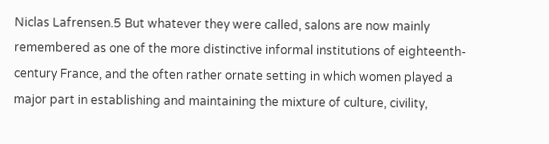Niclas Lafrensen.5 But whatever they were called, salons are now mainly remembered as one of the more distinctive informal institutions of eighteenth-century France, and the often rather ornate setting in which women played a major part in establishing and maintaining the mixture of culture, civility,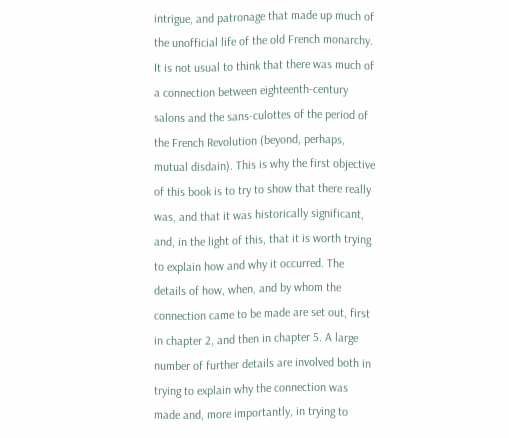intrigue, and patronage that made up much of the unofficial life of the old French monarchy. It is not usual to think that there was much of a connection between eighteenth-century salons and the sans-culottes of the period of the French Revolution (beyond, perhaps, mutual disdain). This is why the first objective of this book is to try to show that there really was, and that it was historically significant, and, in the light of this, that it is worth trying to explain how and why it occurred. The details of how, when, and by whom the connection came to be made are set out, first in chapter 2, and then in chapter 5. A large number of further details are involved both in trying to explain why the connection was made and, more importantly, in trying to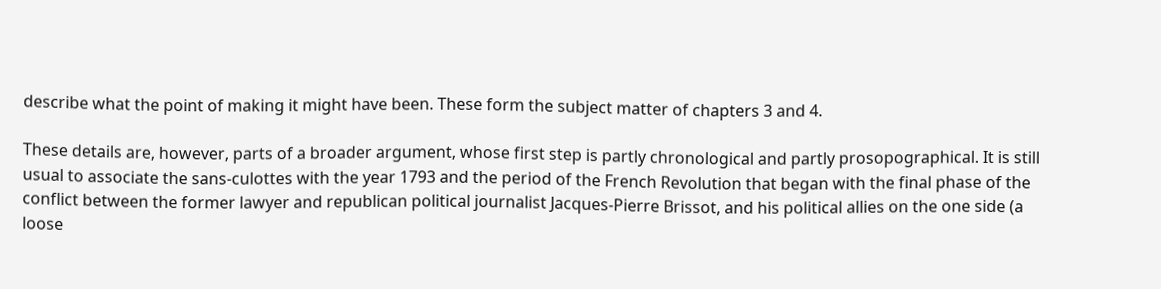describe what the point of making it might have been. These form the subject matter of chapters 3 and 4.

These details are, however, parts of a broader argument, whose first step is partly chronological and partly prosopographical. It is still usual to associate the sans-culottes with the year 1793 and the period of the French Revolution that began with the final phase of the conflict between the former lawyer and republican political journalist Jacques-Pierre Brissot, and his political allies on the one side (a loose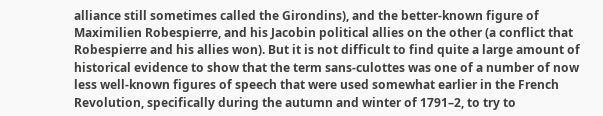alliance still sometimes called the Girondins), and the better-known figure of Maximilien Robespierre, and his Jacobin political allies on the other (a conflict that Robespierre and his allies won). But it is not difficult to find quite a large amount of historical evidence to show that the term sans-culottes was one of a number of now less well-known figures of speech that were used somewhat earlier in the French Revolution, specifically during the autumn and winter of 1791–2, to try to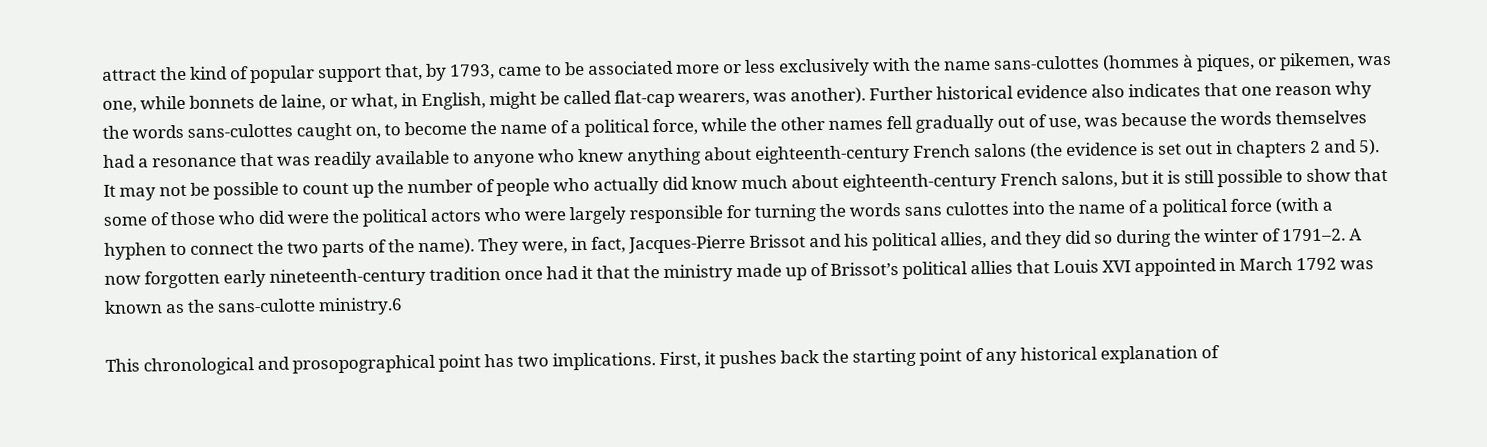attract the kind of popular support that, by 1793, came to be associated more or less exclusively with the name sans-culottes (hommes à piques, or pikemen, was one, while bonnets de laine, or what, in English, might be called flat-cap wearers, was another). Further historical evidence also indicates that one reason why the words sans-culottes caught on, to become the name of a political force, while the other names fell gradually out of use, was because the words themselves had a resonance that was readily available to anyone who knew anything about eighteenth-century French salons (the evidence is set out in chapters 2 and 5). It may not be possible to count up the number of people who actually did know much about eighteenth-century French salons, but it is still possible to show that some of those who did were the political actors who were largely responsible for turning the words sans culottes into the name of a political force (with a hyphen to connect the two parts of the name). They were, in fact, Jacques-Pierre Brissot and his political allies, and they did so during the winter of 1791–2. A now forgotten early nineteenth-century tradition once had it that the ministry made up of Brissot’s political allies that Louis XVI appointed in March 1792 was known as the sans-culotte ministry.6

This chronological and prosopographical point has two implications. First, it pushes back the starting point of any historical explanation of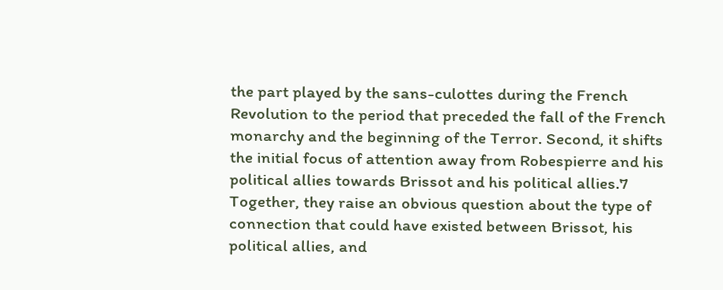the part played by the sans-culottes during the French Revolution to the period that preceded the fall of the French monarchy and the beginning of the Terror. Second, it shifts the initial focus of attention away from Robespierre and his political allies towards Brissot and his political allies.7 Together, they raise an obvious question about the type of connection that could have existed between Brissot, his political allies, and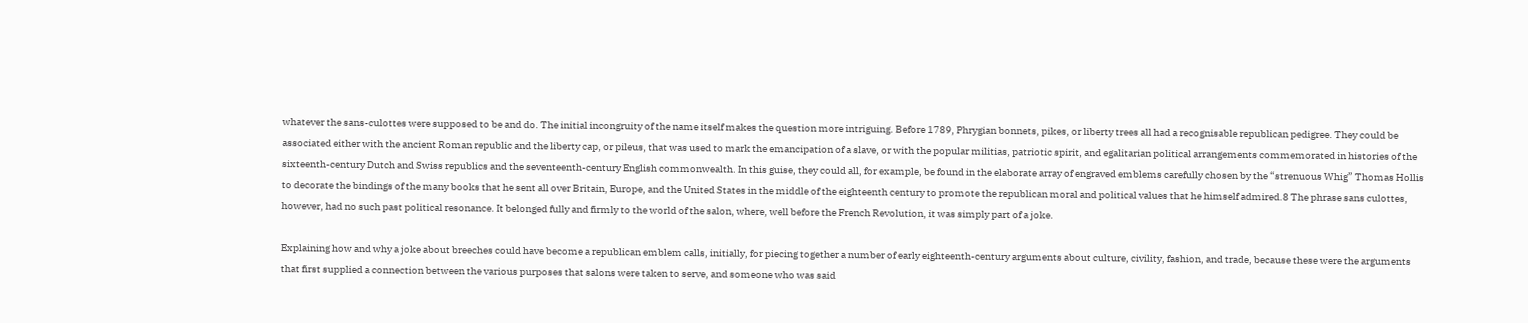whatever the sans-culottes were supposed to be and do. The initial incongruity of the name itself makes the question more intriguing. Before 1789, Phrygian bonnets, pikes, or liberty trees all had a recognisable republican pedigree. They could be associated either with the ancient Roman republic and the liberty cap, or pileus, that was used to mark the emancipation of a slave, or with the popular militias, patriotic spirit, and egalitarian political arrangements commemorated in histories of the sixteenth-century Dutch and Swiss republics and the seventeenth-century English commonwealth. In this guise, they could all, for example, be found in the elaborate array of engraved emblems carefully chosen by the “strenuous Whig” Thomas Hollis to decorate the bindings of the many books that he sent all over Britain, Europe, and the United States in the middle of the eighteenth century to promote the republican moral and political values that he himself admired.8 The phrase sans culottes, however, had no such past political resonance. It belonged fully and firmly to the world of the salon, where, well before the French Revolution, it was simply part of a joke.

Explaining how and why a joke about breeches could have become a republican emblem calls, initially, for piecing together a number of early eighteenth-century arguments about culture, civility, fashion, and trade, because these were the arguments that first supplied a connection between the various purposes that salons were taken to serve, and someone who was said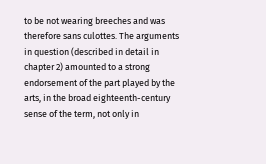to be not wearing breeches and was therefore sans culottes. The arguments in question (described in detail in chapter 2) amounted to a strong endorsement of the part played by the arts, in the broad eighteenth-century sense of the term, not only in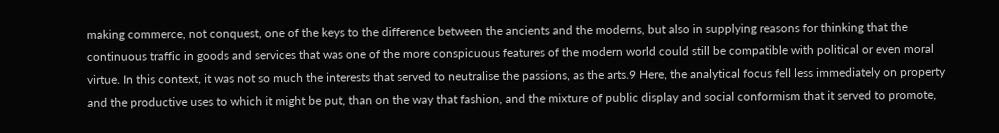making commerce, not conquest, one of the keys to the difference between the ancients and the moderns, but also in supplying reasons for thinking that the continuous traffic in goods and services that was one of the more conspicuous features of the modern world could still be compatible with political or even moral virtue. In this context, it was not so much the interests that served to neutralise the passions, as the arts.9 Here, the analytical focus fell less immediately on property and the productive uses to which it might be put, than on the way that fashion, and the mixture of public display and social conformism that it served to promote,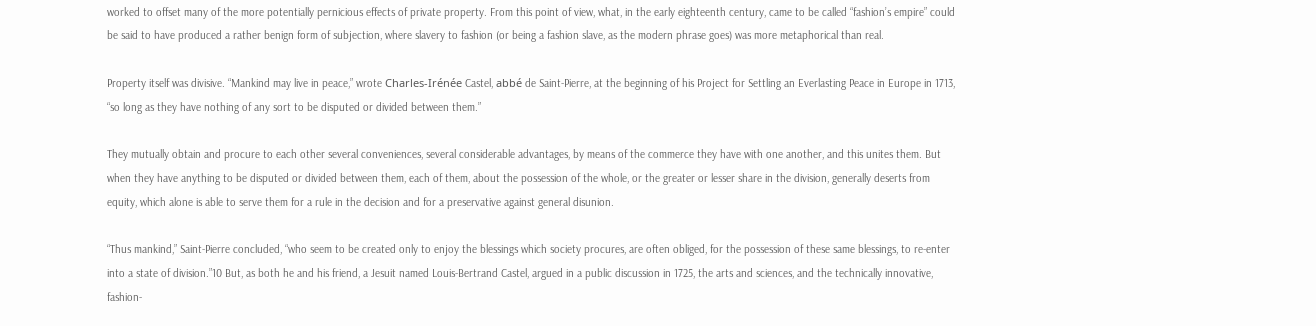worked to offset many of the more potentially pernicious effects of private property. From this point of view, what, in the early eighteenth century, came to be called “fashion’s empire” could be said to have produced a rather benign form of subjection, where slavery to fashion (or being a fashion slave, as the modern phrase goes) was more metaphorical than real.

Property itself was divisive. “Mankind may live in peace,” wrote Charles-Irénée Castel, abbé de Saint-Pierre, at the beginning of his Project for Settling an Everlasting Peace in Europe in 1713, “so long as they have nothing of any sort to be disputed or divided between them.”

They mutually obtain and procure to each other several conveniences, several considerable advantages, by means of the commerce they have with one another, and this unites them. But when they have anything to be disputed or divided between them, each of them, about the possession of the whole, or the greater or lesser share in the division, generally deserts from equity, which alone is able to serve them for a rule in the decision and for a preservative against general disunion.

“Thus mankind,” Saint-Pierre concluded, “who seem to be created only to enjoy the blessings which society procures, are often obliged, for the possession of these same blessings, to re-enter into a state of division.”10 But, as both he and his friend, a Jesuit named Louis-Bertrand Castel, argued in a public discussion in 1725, the arts and sciences, and the technically innovative, fashion-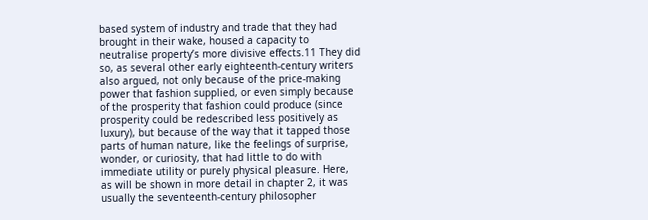based system of industry and trade that they had brought in their wake, housed a capacity to neutralise property’s more divisive effects.11 They did so, as several other early eighteenth-century writers also argued, not only because of the price-making power that fashion supplied, or even simply because of the prosperity that fashion could produce (since prosperity could be redescribed less positively as luxury), but because of the way that it tapped those parts of human nature, like the feelings of surprise, wonder, or curiosity, that had little to do with immediate utility or purely physical pleasure. Here, as will be shown in more detail in chapter 2, it was usually the seventeenth-century philosopher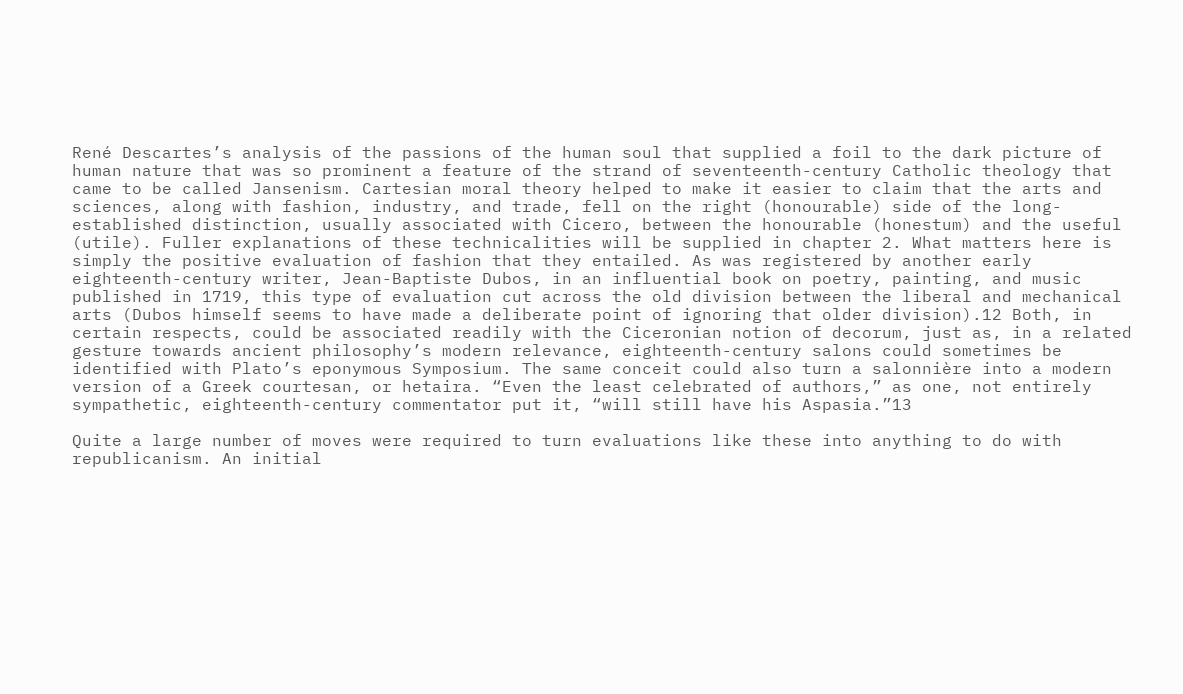René Descartes’s analysis of the passions of the human soul that supplied a foil to the dark picture of human nature that was so prominent a feature of the strand of seventeenth-century Catholic theology that came to be called Jansenism. Cartesian moral theory helped to make it easier to claim that the arts and sciences, along with fashion, industry, and trade, fell on the right (honourable) side of the long-established distinction, usually associated with Cicero, between the honourable (honestum) and the useful (utile). Fuller explanations of these technicalities will be supplied in chapter 2. What matters here is simply the positive evaluation of fashion that they entailed. As was registered by another early eighteenth-century writer, Jean-Baptiste Dubos, in an influential book on poetry, painting, and music published in 1719, this type of evaluation cut across the old division between the liberal and mechanical arts (Dubos himself seems to have made a deliberate point of ignoring that older division).12 Both, in certain respects, could be associated readily with the Ciceronian notion of decorum, just as, in a related gesture towards ancient philosophy’s modern relevance, eighteenth-century salons could sometimes be identified with Plato’s eponymous Symposium. The same conceit could also turn a salonnière into a modern version of a Greek courtesan, or hetaira. “Even the least celebrated of authors,” as one, not entirely sympathetic, eighteenth-century commentator put it, “will still have his Aspasia.”13

Quite a large number of moves were required to turn evaluations like these into anything to do with republicanism. An initial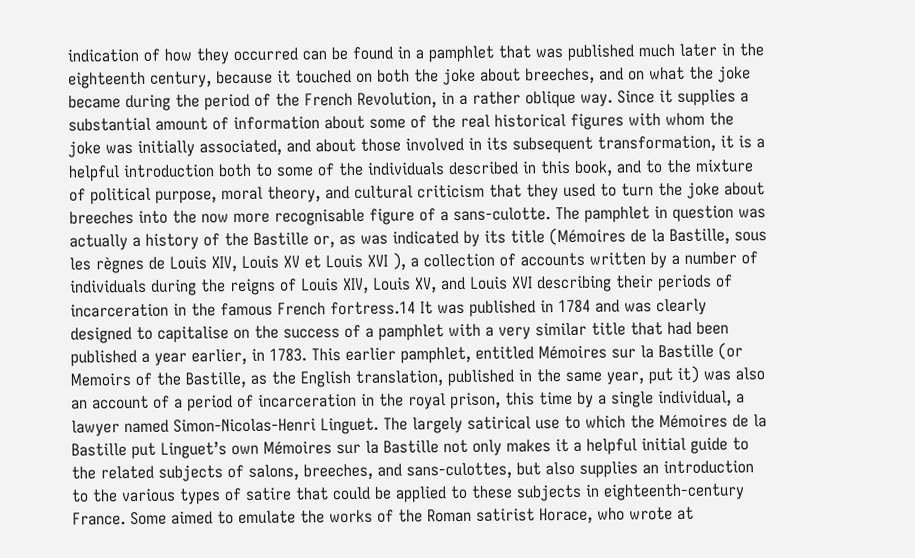indication of how they occurred can be found in a pamphlet that was published much later in the eighteenth century, because it touched on both the joke about breeches, and on what the joke became during the period of the French Revolution, in a rather oblique way. Since it supplies a substantial amount of information about some of the real historical figures with whom the joke was initially associated, and about those involved in its subsequent transformation, it is a helpful introduction both to some of the individuals described in this book, and to the mixture of political purpose, moral theory, and cultural criticism that they used to turn the joke about breeches into the now more recognisable figure of a sans-culotte. The pamphlet in question was actually a history of the Bastille or, as was indicated by its title (Mémoires de la Bastille, sous les règnes de Louis XIV, Louis XV et Louis XVI ), a collection of accounts written by a number of individuals during the reigns of Louis XIV, Louis XV, and Louis XVI describing their periods of incarceration in the famous French fortress.14 It was published in 1784 and was clearly designed to capitalise on the success of a pamphlet with a very similar title that had been published a year earlier, in 1783. This earlier pamphlet, entitled Mémoires sur la Bastille (or Memoirs of the Bastille, as the English translation, published in the same year, put it) was also an account of a period of incarceration in the royal prison, this time by a single individual, a lawyer named Simon-Nicolas-Henri Linguet. The largely satirical use to which the Mémoires de la Bastille put Linguet’s own Mémoires sur la Bastille not only makes it a helpful initial guide to the related subjects of salons, breeches, and sans-culottes, but also supplies an introduction to the various types of satire that could be applied to these subjects in eighteenth-century France. Some aimed to emulate the works of the Roman satirist Horace, who wrote at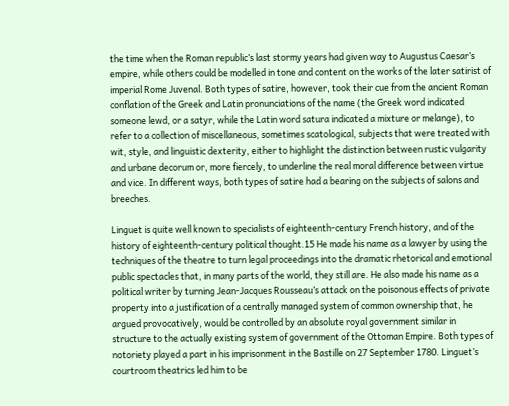the time when the Roman republic’s last stormy years had given way to Augustus Caesar’s empire, while others could be modelled in tone and content on the works of the later satirist of imperial Rome Juvenal. Both types of satire, however, took their cue from the ancient Roman conflation of the Greek and Latin pronunciations of the name (the Greek word indicated someone lewd, or a satyr, while the Latin word satura indicated a mixture or melange), to refer to a collection of miscellaneous, sometimes scatological, subjects that were treated with wit, style, and linguistic dexterity, either to highlight the distinction between rustic vulgarity and urbane decorum or, more fiercely, to underline the real moral difference between virtue and vice. In different ways, both types of satire had a bearing on the subjects of salons and breeches.

Linguet is quite well known to specialists of eighteenth-century French history, and of the history of eighteenth-century political thought.15 He made his name as a lawyer by using the techniques of the theatre to turn legal proceedings into the dramatic rhetorical and emotional public spectacles that, in many parts of the world, they still are. He also made his name as a political writer by turning Jean-Jacques Rousseau’s attack on the poisonous effects of private property into a justification of a centrally managed system of common ownership that, he argued provocatively, would be controlled by an absolute royal government similar in structure to the actually existing system of government of the Ottoman Empire. Both types of notoriety played a part in his imprisonment in the Bastille on 27 September 1780. Linguet’s courtroom theatrics led him to be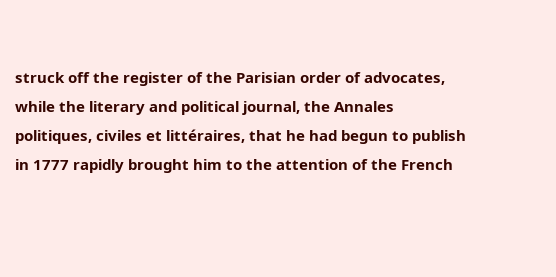struck off the register of the Parisian order of advocates, while the literary and political journal, the Annales politiques, civiles et littéraires, that he had begun to publish in 1777 rapidly brought him to the attention of the French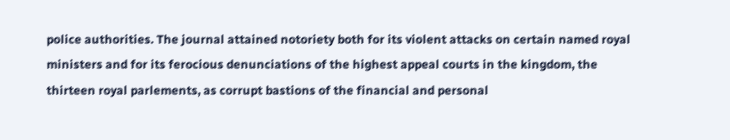police authorities. The journal attained notoriety both for its violent attacks on certain named royal ministers and for its ferocious denunciations of the highest appeal courts in the kingdom, the thirteen royal parlements, as corrupt bastions of the financial and personal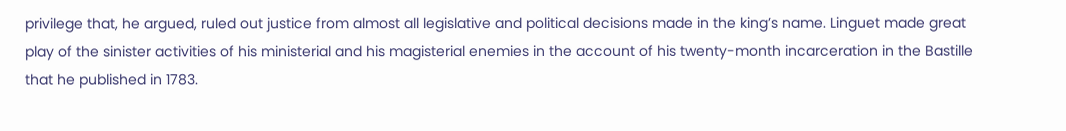privilege that, he argued, ruled out justice from almost all legislative and political decisions made in the king’s name. Linguet made great play of the sinister activities of his ministerial and his magisterial enemies in the account of his twenty-month incarceration in the Bastille that he published in 1783.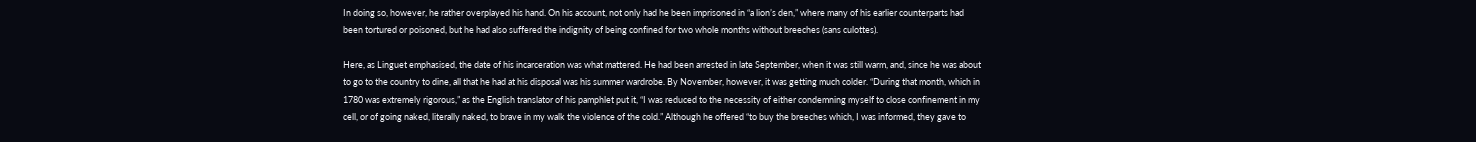In doing so, however, he rather overplayed his hand. On his account, not only had he been imprisoned in “a lion’s den,” where many of his earlier counterparts had been tortured or poisoned, but he had also suffered the indignity of being confined for two whole months without breeches (sans culottes).

Here, as Linguet emphasised, the date of his incarceration was what mattered. He had been arrested in late September, when it was still warm, and, since he was about to go to the country to dine, all that he had at his disposal was his summer wardrobe. By November, however, it was getting much colder. “During that month, which in 1780 was extremely rigorous,” as the English translator of his pamphlet put it, “I was reduced to the necessity of either condemning myself to close confinement in my cell, or of going naked, literally naked, to brave in my walk the violence of the cold.” Although he offered “to buy the breeches which, I was informed, they gave to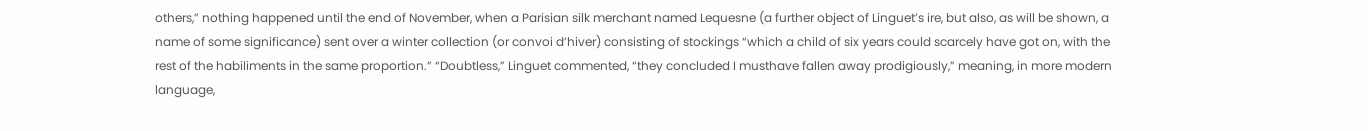others,” nothing happened until the end of November, when a Parisian silk merchant named Lequesne (a further object of Linguet’s ire, but also, as will be shown, a name of some significance) sent over a winter collection (or convoi d’hiver) consisting of stockings “which a child of six years could scarcely have got on, with the rest of the habiliments in the same proportion.” “Doubtless,” Linguet commented, “they concluded I musthave fallen away prodigiously,” meaning, in more modern language,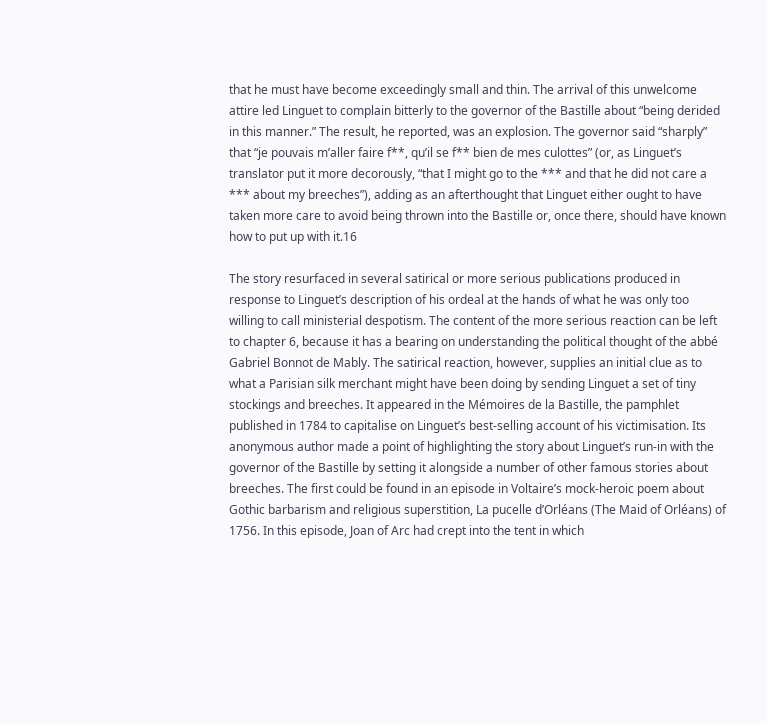that he must have become exceedingly small and thin. The arrival of this unwelcome attire led Linguet to complain bitterly to the governor of the Bastille about “being derided in this manner.” The result, he reported, was an explosion. The governor said “sharply” that “je pouvais m’aller faire f**, qu’il se f** bien de mes culottes” (or, as Linguet’s translator put it more decorously, “that I might go to the *** and that he did not care a *** about my breeches”), adding as an afterthought that Linguet either ought to have taken more care to avoid being thrown into the Bastille or, once there, should have known how to put up with it.16

The story resurfaced in several satirical or more serious publications produced in response to Linguet’s description of his ordeal at the hands of what he was only too willing to call ministerial despotism. The content of the more serious reaction can be left to chapter 6, because it has a bearing on understanding the political thought of the abbé Gabriel Bonnot de Mably. The satirical reaction, however, supplies an initial clue as to what a Parisian silk merchant might have been doing by sending Linguet a set of tiny stockings and breeches. It appeared in the Mémoires de la Bastille, the pamphlet published in 1784 to capitalise on Linguet’s best-selling account of his victimisation. Its anonymous author made a point of highlighting the story about Linguet’s run-in with the governor of the Bastille by setting it alongside a number of other famous stories about breeches. The first could be found in an episode in Voltaire’s mock-heroic poem about Gothic barbarism and religious superstition, La pucelle d’Orléans (The Maid of Orléans) of 1756. In this episode, Joan of Arc had crept into the tent in which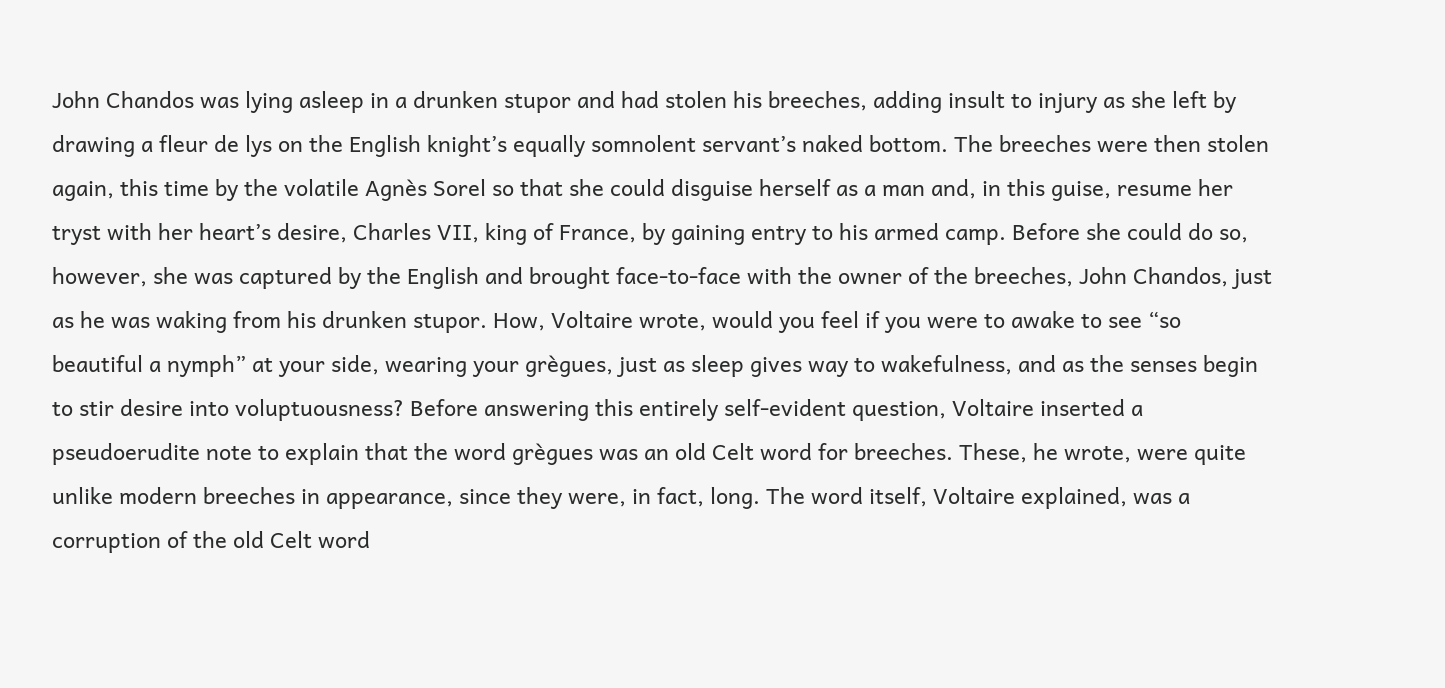John Chandos was lying asleep in a drunken stupor and had stolen his breeches, adding insult to injury as she left by drawing a fleur de lys on the English knight’s equally somnolent servant’s naked bottom. The breeches were then stolen again, this time by the volatile Agnès Sorel so that she could disguise herself as a man and, in this guise, resume her tryst with her heart’s desire, Charles VII, king of France, by gaining entry to his armed camp. Before she could do so, however, she was captured by the English and brought face-to-face with the owner of the breeches, John Chandos, just as he was waking from his drunken stupor. How, Voltaire wrote, would you feel if you were to awake to see “so beautiful a nymph” at your side, wearing your grègues, just as sleep gives way to wakefulness, and as the senses begin to stir desire into voluptuousness? Before answering this entirely self-evident question, Voltaire inserted a pseudoerudite note to explain that the word grègues was an old Celt word for breeches. These, he wrote, were quite unlike modern breeches in appearance, since they were, in fact, long. The word itself, Voltaire explained, was a corruption of the old Celt word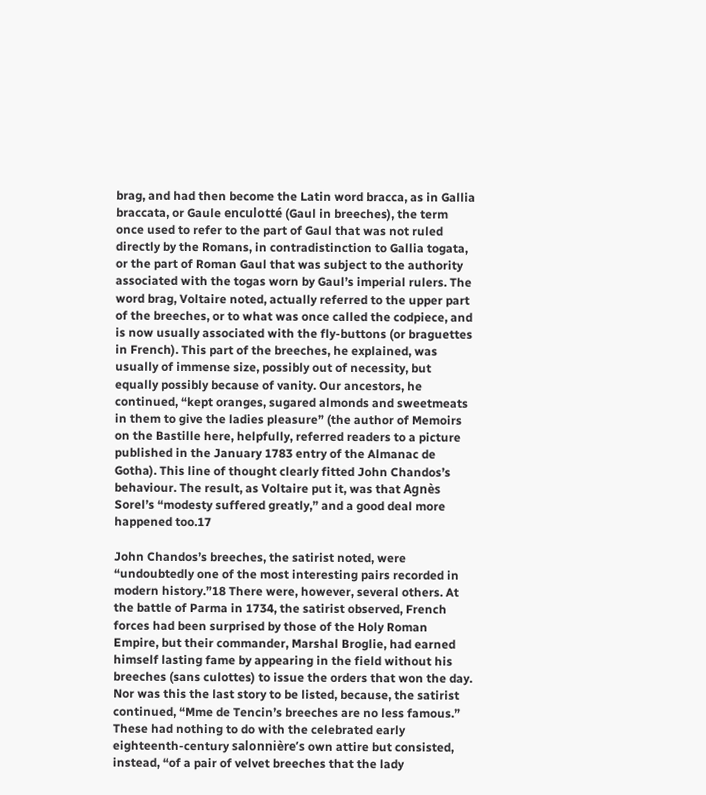brag, and had then become the Latin word bracca, as in Gallia braccata, or Gaule enculotté (Gaul in breeches), the term once used to refer to the part of Gaul that was not ruled directly by the Romans, in contradistinction to Gallia togata, or the part of Roman Gaul that was subject to the authority associated with the togas worn by Gaul’s imperial rulers. The word brag, Voltaire noted, actually referred to the upper part of the breeches, or to what was once called the codpiece, and is now usually associated with the fly-buttons (or braguettes in French). This part of the breeches, he explained, was usually of immense size, possibly out of necessity, but equally possibly because of vanity. Our ancestors, he continued, “kept oranges, sugared almonds and sweetmeats in them to give the ladies pleasure” (the author of Memoirs on the Bastille here, helpfully, referred readers to a picture published in the January 1783 entry of the Almanac de Gotha). This line of thought clearly fitted John Chandos’s behaviour. The result, as Voltaire put it, was that Agnès Sorel’s “modesty suffered greatly,” and a good deal more happened too.17

John Chandos’s breeches, the satirist noted, were “undoubtedly one of the most interesting pairs recorded in modern history.”18 There were, however, several others. At the battle of Parma in 1734, the satirist observed, French forces had been surprised by those of the Holy Roman Empire, but their commander, Marshal Broglie, had earned himself lasting fame by appearing in the field without his breeches (sans culottes) to issue the orders that won the day. Nor was this the last story to be listed, because, the satirist continued, “Mme de Tencin’s breeches are no less famous.” These had nothing to do with the celebrated early eighteenth-century salonnière’s own attire but consisted, instead, “of a pair of velvet breeches that the lady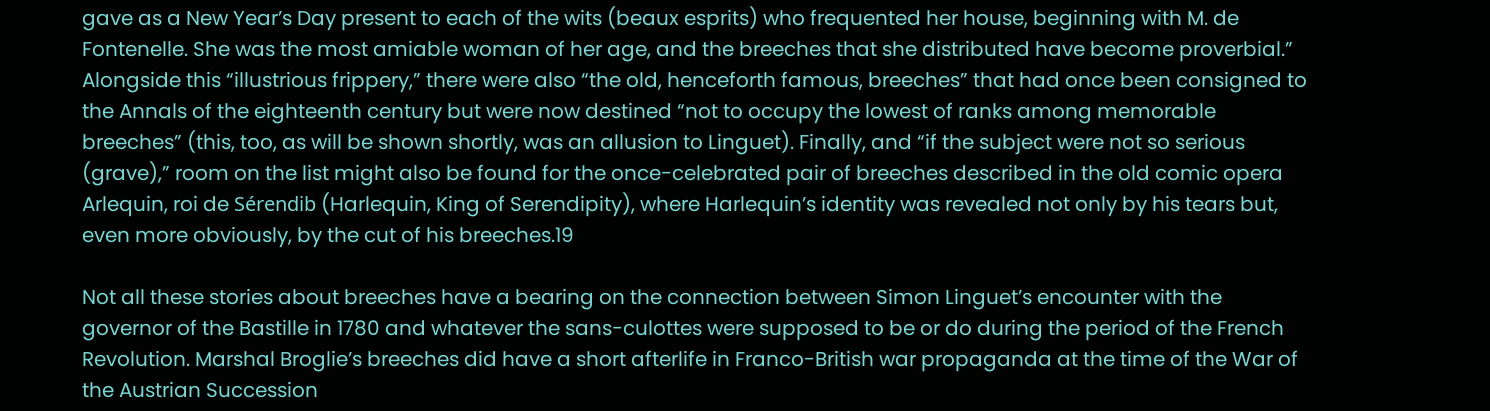gave as a New Year’s Day present to each of the wits (beaux esprits) who frequented her house, beginning with M. de Fontenelle. She was the most amiable woman of her age, and the breeches that she distributed have become proverbial.” Alongside this “illustrious frippery,” there were also “the old, henceforth famous, breeches” that had once been consigned to the Annals of the eighteenth century but were now destined “not to occupy the lowest of ranks among memorable breeches” (this, too, as will be shown shortly, was an allusion to Linguet). Finally, and “if the subject were not so serious (grave),” room on the list might also be found for the once-celebrated pair of breeches described in the old comic opera Arlequin, roi de Sérendib (Harlequin, King of Serendipity), where Harlequin’s identity was revealed not only by his tears but, even more obviously, by the cut of his breeches.19

Not all these stories about breeches have a bearing on the connection between Simon Linguet’s encounter with the governor of the Bastille in 1780 and whatever the sans-culottes were supposed to be or do during the period of the French Revolution. Marshal Broglie’s breeches did have a short afterlife in Franco-British war propaganda at the time of the War of the Austrian Succession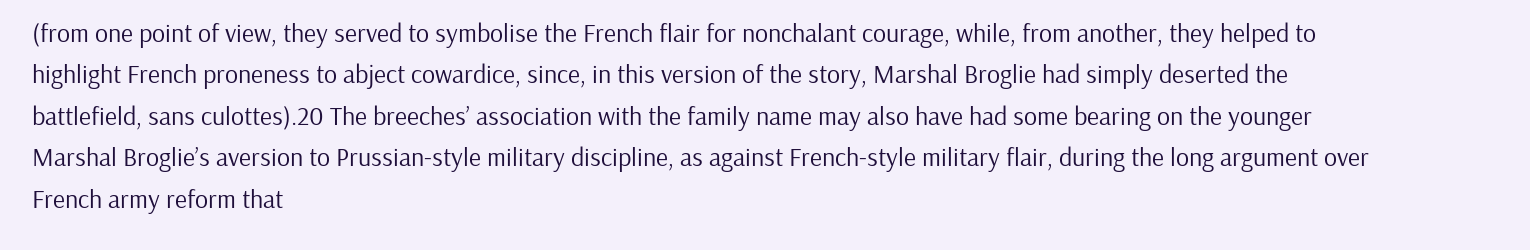(from one point of view, they served to symbolise the French flair for nonchalant courage, while, from another, they helped to highlight French proneness to abject cowardice, since, in this version of the story, Marshal Broglie had simply deserted the battlefield, sans culottes).20 The breeches’ association with the family name may also have had some bearing on the younger Marshal Broglie’s aversion to Prussian-style military discipline, as against French-style military flair, during the long argument over French army reform that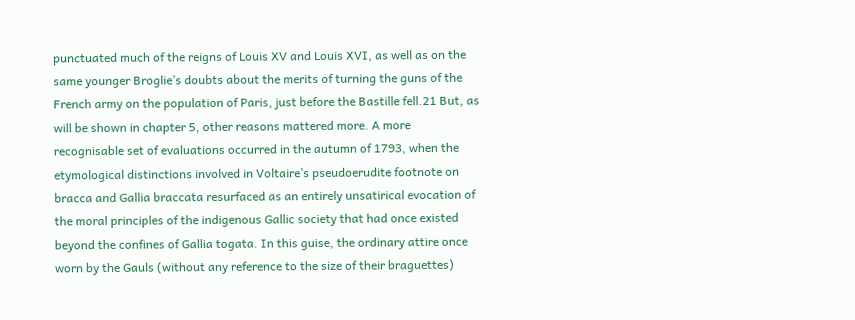punctuated much of the reigns of Louis XV and Louis XVI, as well as on the same younger Broglie’s doubts about the merits of turning the guns of the French army on the population of Paris, just before the Bastille fell.21 But, as will be shown in chapter 5, other reasons mattered more. A more recognisable set of evaluations occurred in the autumn of 1793, when the etymological distinctions involved in Voltaire’s pseudoerudite footnote on bracca and Gallia braccata resurfaced as an entirely unsatirical evocation of the moral principles of the indigenous Gallic society that had once existed beyond the confines of Gallia togata. In this guise, the ordinary attire once worn by the Gauls (without any reference to the size of their braguettes)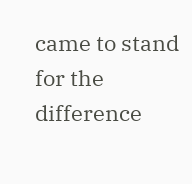came to stand for the difference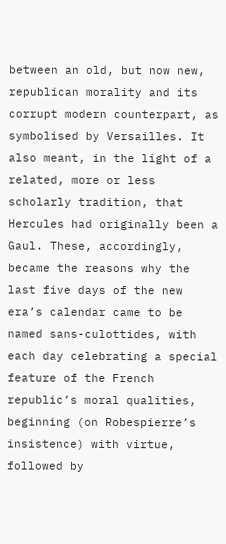between an old, but now new, republican morality and its corrupt modern counterpart, as symbolised by Versailles. It also meant, in the light of a related, more or less scholarly tradition, that Hercules had originally been a Gaul. These, accordingly, became the reasons why the last five days of the new era’s calendar came to be named sans-culottides, with each day celebrating a special feature of the French republic’s moral qualities, beginning (on Robespierre’s insistence) with virtue, followed by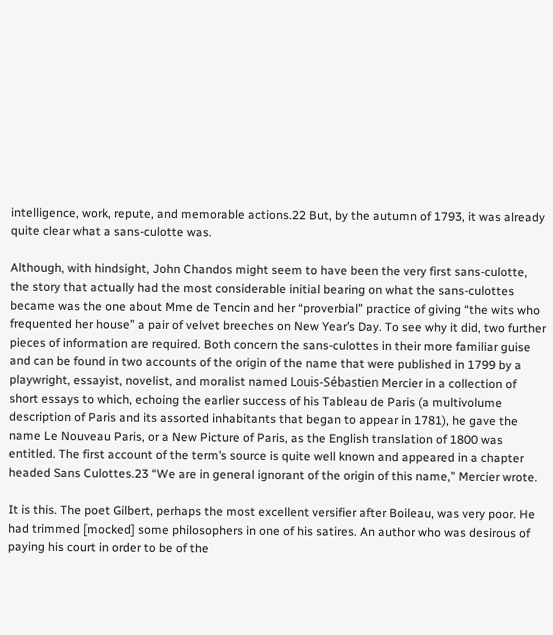intelligence, work, repute, and memorable actions.22 But, by the autumn of 1793, it was already quite clear what a sans-culotte was.

Although, with hindsight, John Chandos might seem to have been the very first sans-culotte, the story that actually had the most considerable initial bearing on what the sans-culottes became was the one about Mme de Tencin and her “proverbial” practice of giving “the wits who frequented her house” a pair of velvet breeches on New Year’s Day. To see why it did, two further pieces of information are required. Both concern the sans-culottes in their more familiar guise and can be found in two accounts of the origin of the name that were published in 1799 by a playwright, essayist, novelist, and moralist named Louis-Sébastien Mercier in a collection of short essays to which, echoing the earlier success of his Tableau de Paris (a multivolume description of Paris and its assorted inhabitants that began to appear in 1781), he gave the name Le Nouveau Paris, or a New Picture of Paris, as the English translation of 1800 was entitled. The first account of the term’s source is quite well known and appeared in a chapter headed Sans Culottes.23 “We are in general ignorant of the origin of this name,” Mercier wrote.

It is this. The poet Gilbert, perhaps the most excellent versifier after Boileau, was very poor. He had trimmed [mocked] some philosophers in one of his satires. An author who was desirous of paying his court in order to be of the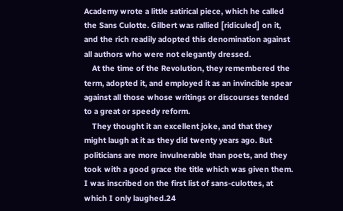Academy wrote a little satirical piece, which he called the Sans Culotte. Gilbert was rallied [ridiculed] on it, and the rich readily adopted this denomination against all authors who were not elegantly dressed.
    At the time of the Revolution, they remembered the term, adopted it, and employed it as an invincible spear against all those whose writings or discourses tended to a great or speedy reform.
    They thought it an excellent joke, and that they might laugh at it as they did twenty years ago. But politicians are more invulnerable than poets, and they took with a good grace the title which was given them. I was inscribed on the first list of sans-culottes, at which I only laughed.24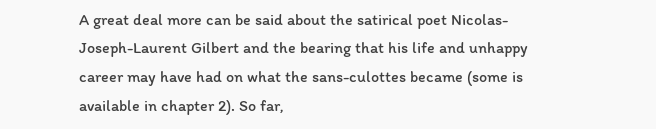A great deal more can be said about the satirical poet Nicolas-Joseph-Laurent Gilbert and the bearing that his life and unhappy career may have had on what the sans-culottes became (some is available in chapter 2). So far,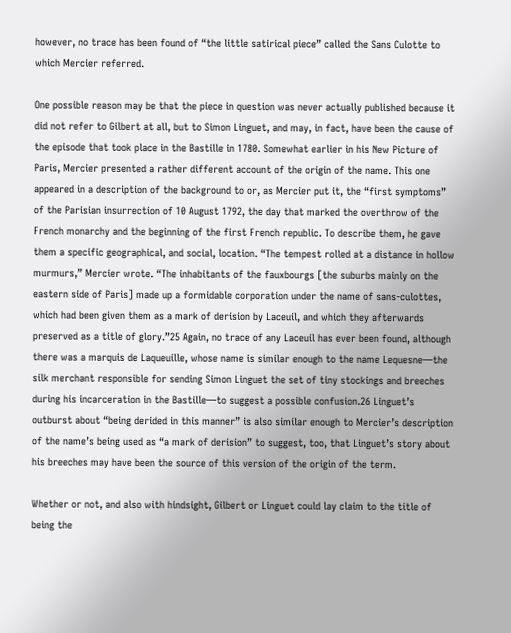however, no trace has been found of “the little satirical piece” called the Sans Culotte to which Mercier referred.

One possible reason may be that the piece in question was never actually published because it did not refer to Gilbert at all, but to Simon Linguet, and may, in fact, have been the cause of the episode that took place in the Bastille in 1780. Somewhat earlier in his New Picture of Paris, Mercier presented a rather different account of the origin of the name. This one appeared in a description of the background to or, as Mercier put it, the “first symptoms” of the Parisian insurrection of 10 August 1792, the day that marked the overthrow of the French monarchy and the beginning of the first French republic. To describe them, he gave them a specific geographical, and social, location. “The tempest rolled at a distance in hollow murmurs,” Mercier wrote. “The inhabitants of the fauxbourgs [the suburbs mainly on the eastern side of Paris] made up a formidable corporation under the name of sans-culottes, which had been given them as a mark of derision by Laceuil, and which they afterwards preserved as a title of glory.”25 Again, no trace of any Laceuil has ever been found, although there was a marquis de Laqueuille, whose name is similar enough to the name Lequesne—the silk merchant responsible for sending Simon Linguet the set of tiny stockings and breeches during his incarceration in the Bastille—to suggest a possible confusion.26 Linguet’s outburst about “being derided in this manner” is also similar enough to Mercier’s description of the name’s being used as “a mark of derision” to suggest, too, that Linguet’s story about his breeches may have been the source of this version of the origin of the term.

Whether or not, and also with hindsight, Gilbert or Linguet could lay claim to the title of being the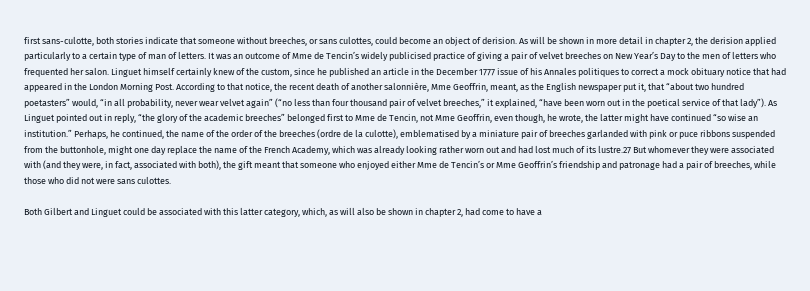first sans-culotte, both stories indicate that someone without breeches, or sans culottes, could become an object of derision. As will be shown in more detail in chapter 2, the derision applied particularly to a certain type of man of letters. It was an outcome of Mme de Tencin’s widely publicised practice of giving a pair of velvet breeches on New Year’s Day to the men of letters who frequented her salon. Linguet himself certainly knew of the custom, since he published an article in the December 1777 issue of his Annales politiques to correct a mock obituary notice that had appeared in the London Morning Post. According to that notice, the recent death of another salonnière, Mme Geoffrin, meant, as the English newspaper put it, that “about two hundred poetasters” would, “in all probability, never wear velvet again” (“no less than four thousand pair of velvet breeches,” it explained, “have been worn out in the poetical service of that lady”). As Linguet pointed out in reply, “the glory of the academic breeches” belonged first to Mme de Tencin, not Mme Geoffrin, even though, he wrote, the latter might have continued “so wise an institution.” Perhaps, he continued, the name of the order of the breeches (ordre de la culotte), emblematised by a miniature pair of breeches garlanded with pink or puce ribbons suspended from the buttonhole, might one day replace the name of the French Academy, which was already looking rather worn out and had lost much of its lustre.27 But whomever they were associated with (and they were, in fact, associated with both), the gift meant that someone who enjoyed either Mme de Tencin’s or Mme Geoffrin’s friendship and patronage had a pair of breeches, while those who did not were sans culottes.

Both Gilbert and Linguet could be associated with this latter category, which, as will also be shown in chapter 2, had come to have a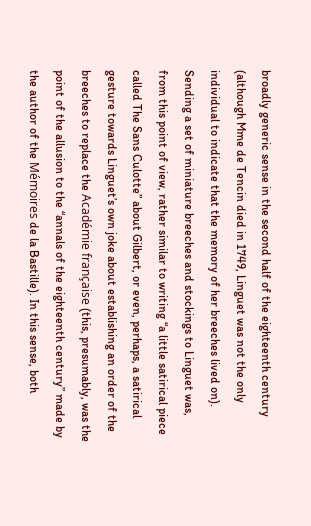broadly generic sense in the second half of the eighteenth century (although Mme de Tencin died in 1749, Linguet was not the only individual to indicate that the memory of her breeches lived on). Sending a set of miniature breeches and stockings to Linguet was, from this point of view, rather similar to writing “a little satirical piece called The Sans Culotte” about Gilbert, or even, perhaps, a satirical gesture towards Linguet’s own joke about establishing an order of the breeches to replace the Académie française (this, presumably, was the point of the allusion to the “annals of the eighteenth century” made by the author of the Mémoires de la Bastille). In this sense, both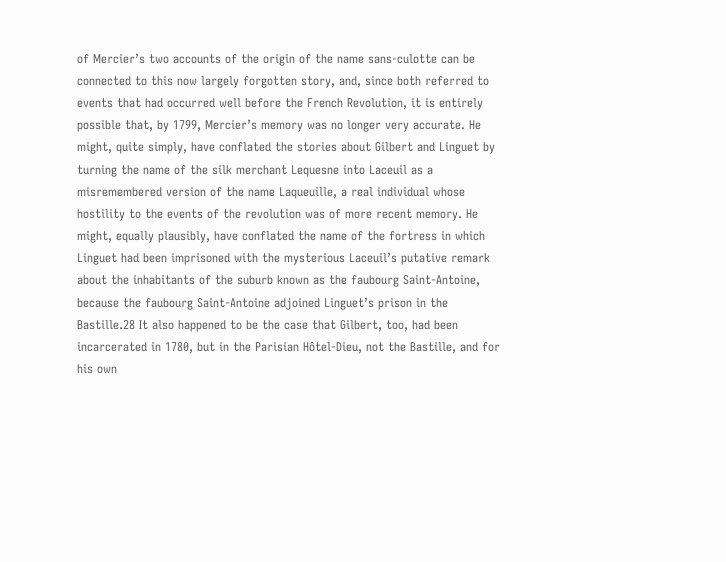of Mercier’s two accounts of the origin of the name sans-culotte can be connected to this now largely forgotten story, and, since both referred to events that had occurred well before the French Revolution, it is entirely possible that, by 1799, Mercier’s memory was no longer very accurate. He might, quite simply, have conflated the stories about Gilbert and Linguet by turning the name of the silk merchant Lequesne into Laceuil as a misremembered version of the name Laqueuille, a real individual whose hostility to the events of the revolution was of more recent memory. He might, equally plausibly, have conflated the name of the fortress in which Linguet had been imprisoned with the mysterious Laceuil’s putative remark about the inhabitants of the suburb known as the faubourg Saint-Antoine, because the faubourg Saint-Antoine adjoined Linguet’s prison in the Bastille.28 It also happened to be the case that Gilbert, too, had been incarcerated in 1780, but in the Parisian Hôtel-Dieu, not the Bastille, and for his own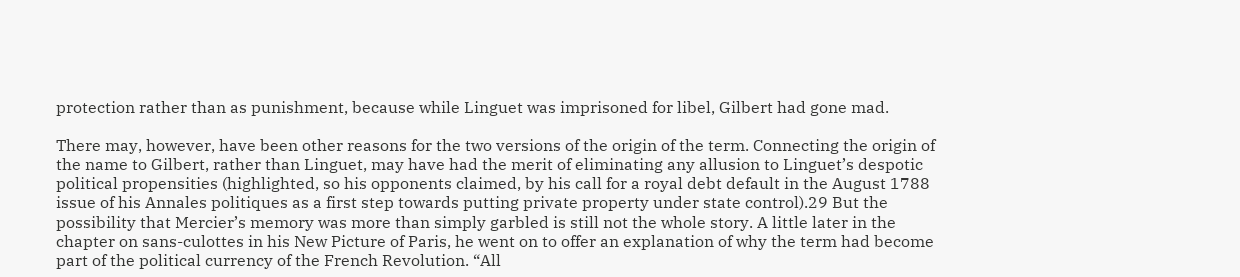protection rather than as punishment, because while Linguet was imprisoned for libel, Gilbert had gone mad.

There may, however, have been other reasons for the two versions of the origin of the term. Connecting the origin of the name to Gilbert, rather than Linguet, may have had the merit of eliminating any allusion to Linguet’s despotic political propensities (highlighted, so his opponents claimed, by his call for a royal debt default in the August 1788 issue of his Annales politiques as a first step towards putting private property under state control).29 But the possibility that Mercier’s memory was more than simply garbled is still not the whole story. A little later in the chapter on sans-culottes in his New Picture of Paris, he went on to offer an explanation of why the term had become part of the political currency of the French Revolution. “All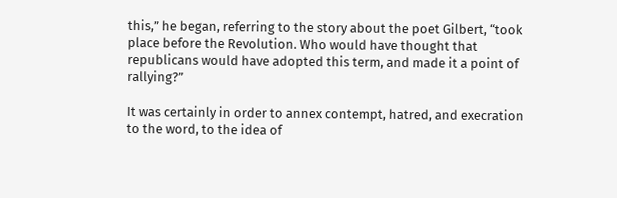this,” he began, referring to the story about the poet Gilbert, “took place before the Revolution. Who would have thought that republicans would have adopted this term, and made it a point of rallying?”

It was certainly in order to annex contempt, hatred, and execration to the word, to the idea of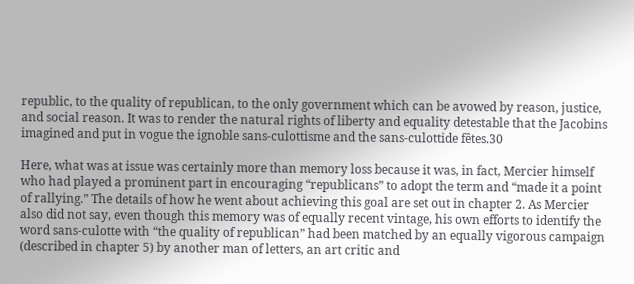republic, to the quality of republican, to the only government which can be avowed by reason, justice, and social reason. It was to render the natural rights of liberty and equality detestable that the Jacobins imagined and put in vogue the ignoble sans-culottisme and the sans-culottide fêtes.30

Here, what was at issue was certainly more than memory loss because it was, in fact, Mercier himself who had played a prominent part in encouraging “republicans” to adopt the term and “made it a point of rallying.” The details of how he went about achieving this goal are set out in chapter 2. As Mercier also did not say, even though this memory was of equally recent vintage, his own efforts to identify the word sans-culotte with “the quality of republican” had been matched by an equally vigorous campaign (described in chapter 5) by another man of letters, an art critic and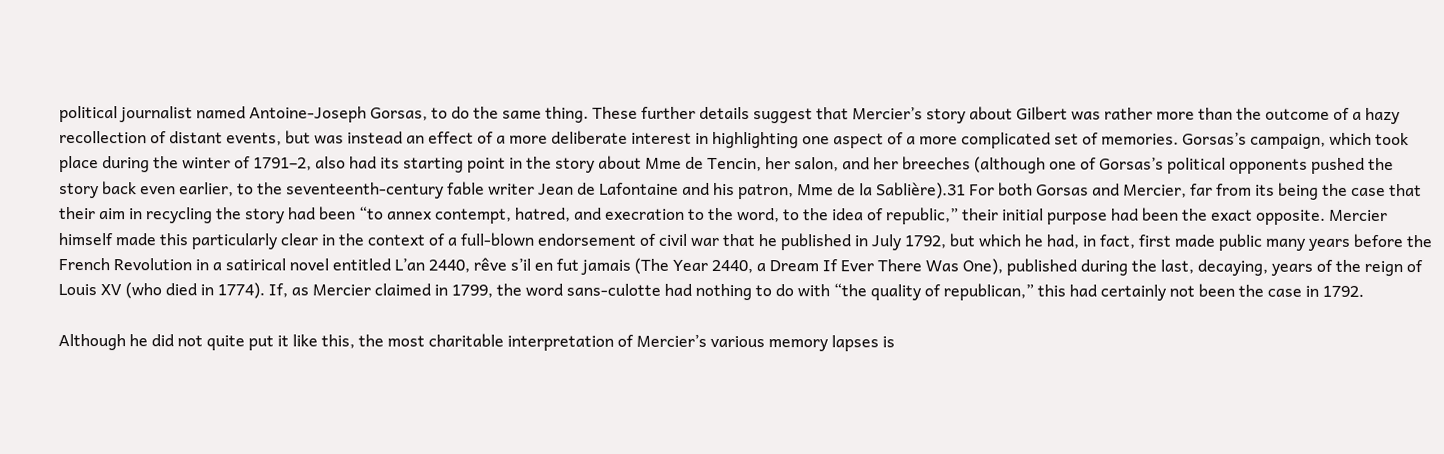political journalist named Antoine-Joseph Gorsas, to do the same thing. These further details suggest that Mercier’s story about Gilbert was rather more than the outcome of a hazy recollection of distant events, but was instead an effect of a more deliberate interest in highlighting one aspect of a more complicated set of memories. Gorsas’s campaign, which took place during the winter of 1791–2, also had its starting point in the story about Mme de Tencin, her salon, and her breeches (although one of Gorsas’s political opponents pushed the story back even earlier, to the seventeenth-century fable writer Jean de Lafontaine and his patron, Mme de la Sablière).31 For both Gorsas and Mercier, far from its being the case that their aim in recycling the story had been “to annex contempt, hatred, and execration to the word, to the idea of republic,” their initial purpose had been the exact opposite. Mercier himself made this particularly clear in the context of a full-blown endorsement of civil war that he published in July 1792, but which he had, in fact, first made public many years before the French Revolution in a satirical novel entitled L’an 2440, rêve s’il en fut jamais (The Year 2440, a Dream If Ever There Was One), published during the last, decaying, years of the reign of Louis XV (who died in 1774). If, as Mercier claimed in 1799, the word sans-culotte had nothing to do with “the quality of republican,” this had certainly not been the case in 1792.

Although he did not quite put it like this, the most charitable interpretation of Mercier’s various memory lapses is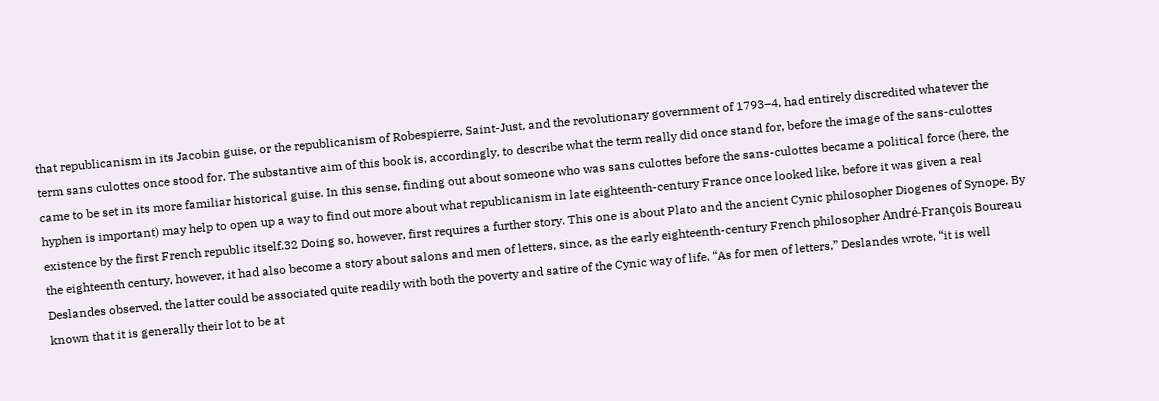that republicanism in its Jacobin guise, or the republicanism of Robespierre, Saint-Just, and the revolutionary government of 1793–4, had entirely discredited whatever the term sans culottes once stood for. The substantive aim of this book is, accordingly, to describe what the term really did once stand for, before the image of the sans-culottes came to be set in its more familiar historical guise. In this sense, finding out about someone who was sans culottes before the sans-culottes became a political force (here, the hyphen is important) may help to open up a way to find out more about what republicanism in late eighteenth-century France once looked like, before it was given a real existence by the first French republic itself.32 Doing so, however, first requires a further story. This one is about Plato and the ancient Cynic philosopher Diogenes of Synope. By the eighteenth century, however, it had also become a story about salons and men of letters, since, as the early eighteenth-century French philosopher André-François Boureau Deslandes observed, the latter could be associated quite readily with both the poverty and satire of the Cynic way of life. “As for men of letters,” Deslandes wrote, “it is well known that it is generally their lot to be at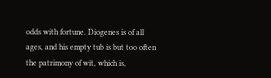odds with fortune. Diogenes is of all ages, and his empty tub is but too often the patrimony of wit, which is,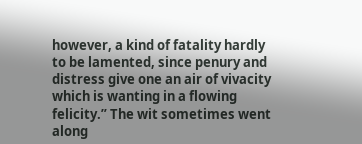however, a kind of fatality hardly to be lamented, since penury and distress give one an air of vivacity which is wanting in a flowing felicity.” The wit sometimes went along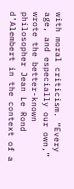with moral criticism. “Every age, and especially our own,” wrote the better-known philosopher Jean Le Rond d’Alembert in the context of a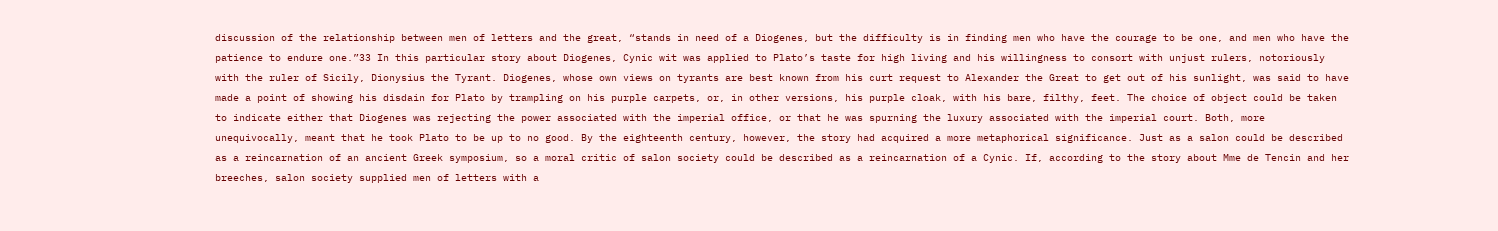discussion of the relationship between men of letters and the great, “stands in need of a Diogenes, but the difficulty is in finding men who have the courage to be one, and men who have the patience to endure one.”33 In this particular story about Diogenes, Cynic wit was applied to Plato’s taste for high living and his willingness to consort with unjust rulers, notoriously with the ruler of Sicily, Dionysius the Tyrant. Diogenes, whose own views on tyrants are best known from his curt request to Alexander the Great to get out of his sunlight, was said to have made a point of showing his disdain for Plato by trampling on his purple carpets, or, in other versions, his purple cloak, with his bare, filthy, feet. The choice of object could be taken to indicate either that Diogenes was rejecting the power associated with the imperial office, or that he was spurning the luxury associated with the imperial court. Both, more unequivocally, meant that he took Plato to be up to no good. By the eighteenth century, however, the story had acquired a more metaphorical significance. Just as a salon could be described as a reincarnation of an ancient Greek symposium, so a moral critic of salon society could be described as a reincarnation of a Cynic. If, according to the story about Mme de Tencin and her breeches, salon society supplied men of letters with a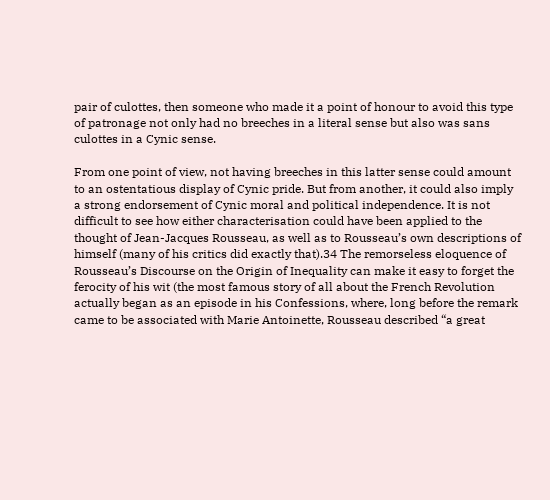pair of culottes, then someone who made it a point of honour to avoid this type of patronage not only had no breeches in a literal sense but also was sans culottes in a Cynic sense.

From one point of view, not having breeches in this latter sense could amount to an ostentatious display of Cynic pride. But from another, it could also imply a strong endorsement of Cynic moral and political independence. It is not difficult to see how either characterisation could have been applied to the thought of Jean-Jacques Rousseau, as well as to Rousseau’s own descriptions of himself (many of his critics did exactly that).34 The remorseless eloquence of Rousseau’s Discourse on the Origin of Inequality can make it easy to forget the ferocity of his wit (the most famous story of all about the French Revolution actually began as an episode in his Confessions, where, long before the remark came to be associated with Marie Antoinette, Rousseau described “a great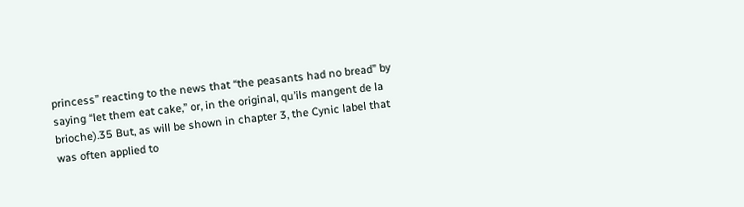princess” reacting to the news that “the peasants had no bread” by saying “let them eat cake,” or, in the original, qu’ils mangent de la brioche).35 But, as will be shown in chapter 3, the Cynic label that was often applied to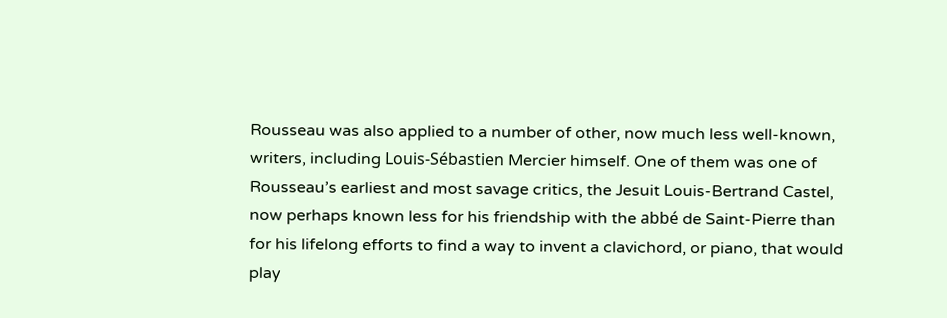Rousseau was also applied to a number of other, now much less well-known, writers, including Louis-Sébastien Mercier himself. One of them was one of Rousseau’s earliest and most savage critics, the Jesuit Louis-Bertrand Castel, now perhaps known less for his friendship with the abbé de Saint-Pierre than for his lifelong efforts to find a way to invent a clavichord, or piano, that would play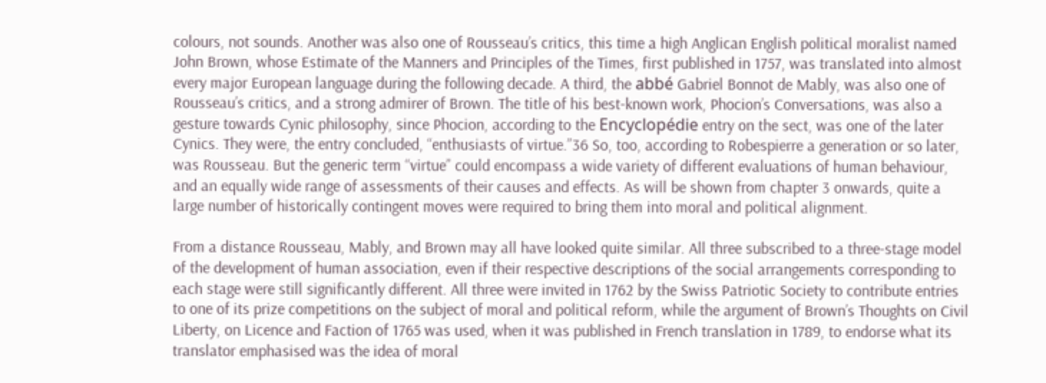colours, not sounds. Another was also one of Rousseau’s critics, this time a high Anglican English political moralist named John Brown, whose Estimate of the Manners and Principles of the Times, first published in 1757, was translated into almost every major European language during the following decade. A third, the abbé Gabriel Bonnot de Mably, was also one of Rousseau’s critics, and a strong admirer of Brown. The title of his best-known work, Phocion’s Conversations, was also a gesture towards Cynic philosophy, since Phocion, according to the Encyclopédie entry on the sect, was one of the later Cynics. They were, the entry concluded, “enthusiasts of virtue.”36 So, too, according to Robespierre a generation or so later, was Rousseau. But the generic term “virtue” could encompass a wide variety of different evaluations of human behaviour, and an equally wide range of assessments of their causes and effects. As will be shown from chapter 3 onwards, quite a large number of historically contingent moves were required to bring them into moral and political alignment.

From a distance Rousseau, Mably, and Brown may all have looked quite similar. All three subscribed to a three-stage model of the development of human association, even if their respective descriptions of the social arrangements corresponding to each stage were still significantly different. All three were invited in 1762 by the Swiss Patriotic Society to contribute entries to one of its prize competitions on the subject of moral and political reform, while the argument of Brown’s Thoughts on Civil Liberty, on Licence and Faction of 1765 was used, when it was published in French translation in 1789, to endorse what its translator emphasised was the idea of moral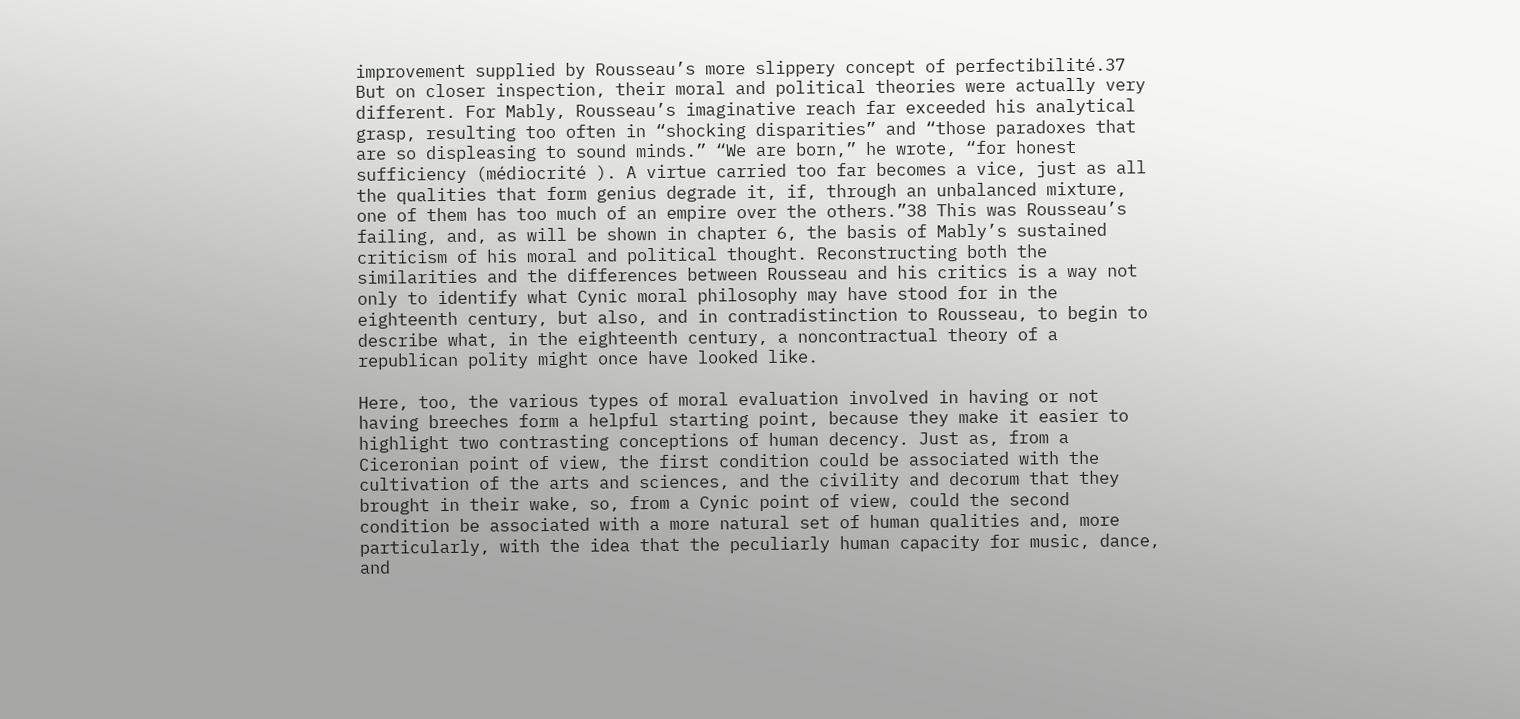improvement supplied by Rousseau’s more slippery concept of perfectibilité.37 But on closer inspection, their moral and political theories were actually very different. For Mably, Rousseau’s imaginative reach far exceeded his analytical grasp, resulting too often in “shocking disparities” and “those paradoxes that are so displeasing to sound minds.” “We are born,” he wrote, “for honest sufficiency (médiocrité ). A virtue carried too far becomes a vice, just as all the qualities that form genius degrade it, if, through an unbalanced mixture, one of them has too much of an empire over the others.”38 This was Rousseau’s failing, and, as will be shown in chapter 6, the basis of Mably’s sustained criticism of his moral and political thought. Reconstructing both the similarities and the differences between Rousseau and his critics is a way not only to identify what Cynic moral philosophy may have stood for in the eighteenth century, but also, and in contradistinction to Rousseau, to begin to describe what, in the eighteenth century, a noncontractual theory of a republican polity might once have looked like.

Here, too, the various types of moral evaluation involved in having or not having breeches form a helpful starting point, because they make it easier to highlight two contrasting conceptions of human decency. Just as, from a Ciceronian point of view, the first condition could be associated with the cultivation of the arts and sciences, and the civility and decorum that they brought in their wake, so, from a Cynic point of view, could the second condition be associated with a more natural set of human qualities and, more particularly, with the idea that the peculiarly human capacity for music, dance, and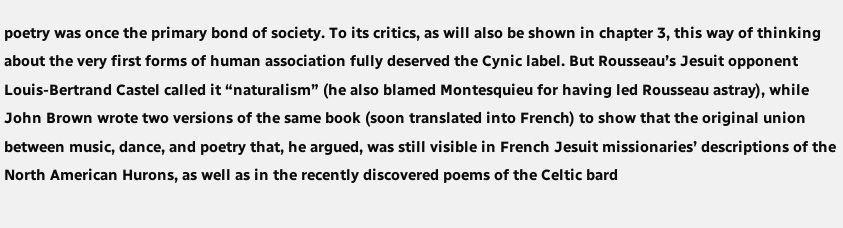poetry was once the primary bond of society. To its critics, as will also be shown in chapter 3, this way of thinking about the very first forms of human association fully deserved the Cynic label. But Rousseau’s Jesuit opponent Louis-Bertrand Castel called it “naturalism” (he also blamed Montesquieu for having led Rousseau astray), while John Brown wrote two versions of the same book (soon translated into French) to show that the original union between music, dance, and poetry that, he argued, was still visible in French Jesuit missionaries’ descriptions of the North American Hurons, as well as in the recently discovered poems of the Celtic bard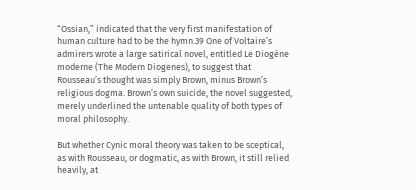“Ossian,” indicated that the very first manifestation of human culture had to be the hymn.39 One of Voltaire’s admirers wrote a large satirical novel, entitled Le Diogène moderne (The Modern Diogenes), to suggest that Rousseau’s thought was simply Brown, minus Brown’s religious dogma. Brown’s own suicide, the novel suggested, merely underlined the untenable quality of both types of moral philosophy.

But whether Cynic moral theory was taken to be sceptical, as with Rousseau, or dogmatic, as with Brown, it still relied heavily, at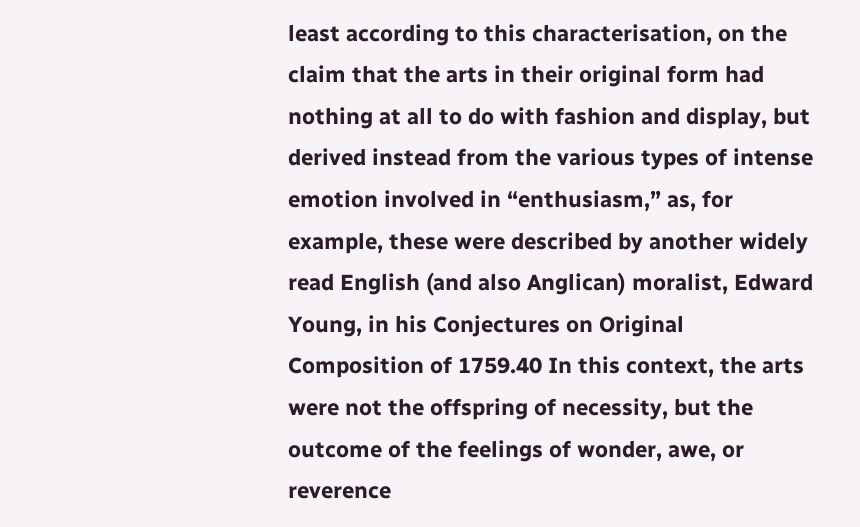least according to this characterisation, on the claim that the arts in their original form had nothing at all to do with fashion and display, but derived instead from the various types of intense emotion involved in “enthusiasm,” as, for example, these were described by another widely read English (and also Anglican) moralist, Edward Young, in his Conjectures on Original Composition of 1759.40 In this context, the arts were not the offspring of necessity, but the outcome of the feelings of wonder, awe, or reverence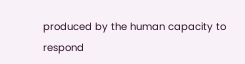produced by the human capacity to respond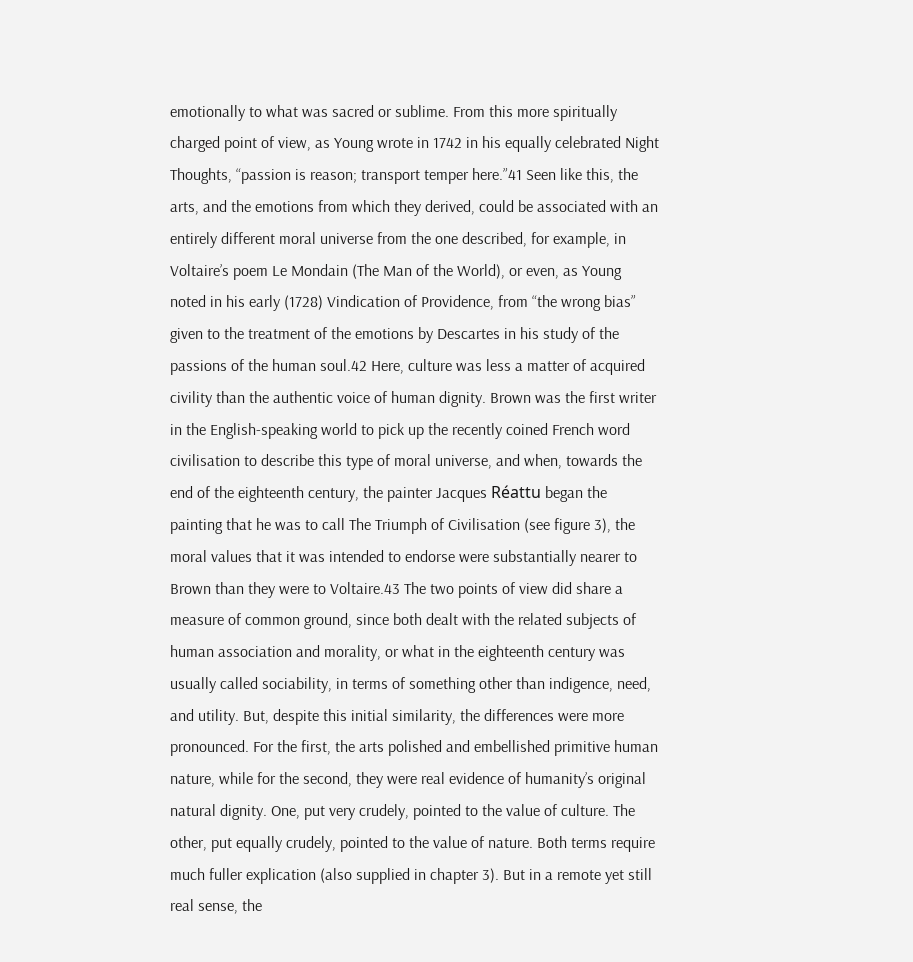emotionally to what was sacred or sublime. From this more spiritually charged point of view, as Young wrote in 1742 in his equally celebrated Night Thoughts, “passion is reason; transport temper here.”41 Seen like this, the arts, and the emotions from which they derived, could be associated with an entirely different moral universe from the one described, for example, in Voltaire’s poem Le Mondain (The Man of the World), or even, as Young noted in his early (1728) Vindication of Providence, from “the wrong bias” given to the treatment of the emotions by Descartes in his study of the passions of the human soul.42 Here, culture was less a matter of acquired civility than the authentic voice of human dignity. Brown was the first writer in the English-speaking world to pick up the recently coined French word civilisation to describe this type of moral universe, and when, towards the end of the eighteenth century, the painter Jacques Réattu began the painting that he was to call The Triumph of Civilisation (see figure 3), the moral values that it was intended to endorse were substantially nearer to Brown than they were to Voltaire.43 The two points of view did share a measure of common ground, since both dealt with the related subjects of human association and morality, or what in the eighteenth century was usually called sociability, in terms of something other than indigence, need, and utility. But, despite this initial similarity, the differences were more pronounced. For the first, the arts polished and embellished primitive human nature, while for the second, they were real evidence of humanity’s original natural dignity. One, put very crudely, pointed to the value of culture. The other, put equally crudely, pointed to the value of nature. Both terms require much fuller explication (also supplied in chapter 3). But in a remote yet still real sense, the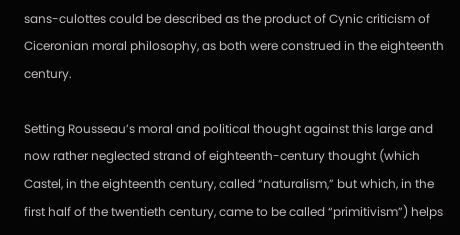sans-culottes could be described as the product of Cynic criticism of Ciceronian moral philosophy, as both were construed in the eighteenth century.

Setting Rousseau’s moral and political thought against this large and now rather neglected strand of eighteenth-century thought (which Castel, in the eighteenth century, called “naturalism,” but which, in the first half of the twentieth century, came to be called “primitivism”) helps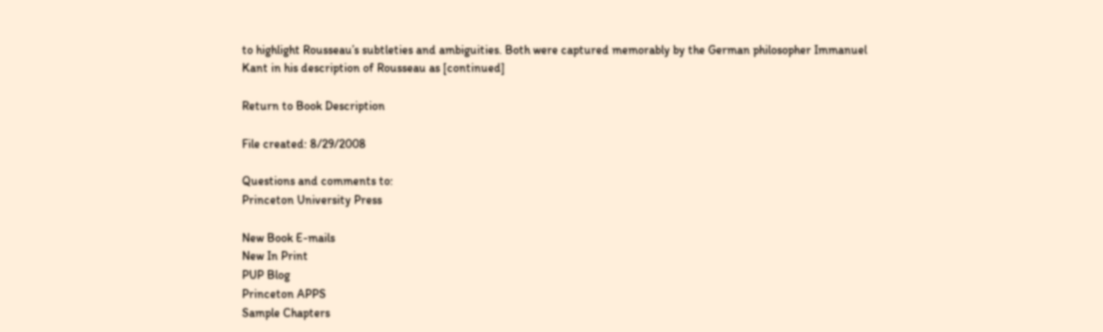to highlight Rousseau’s subtleties and ambiguities. Both were captured memorably by the German philosopher Immanuel Kant in his description of Rousseau as [continued]

Return to Book Description

File created: 8/29/2008

Questions and comments to:
Princeton University Press

New Book E-mails
New In Print
PUP Blog
Princeton APPS
Sample Chapters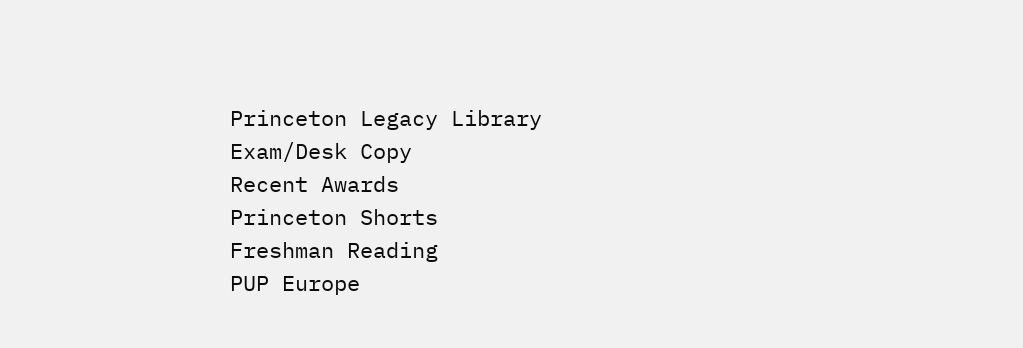Princeton Legacy Library
Exam/Desk Copy
Recent Awards
Princeton Shorts
Freshman Reading
PUP Europe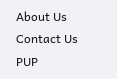About Us
Contact Us
PUP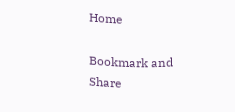Home

Bookmark and Share